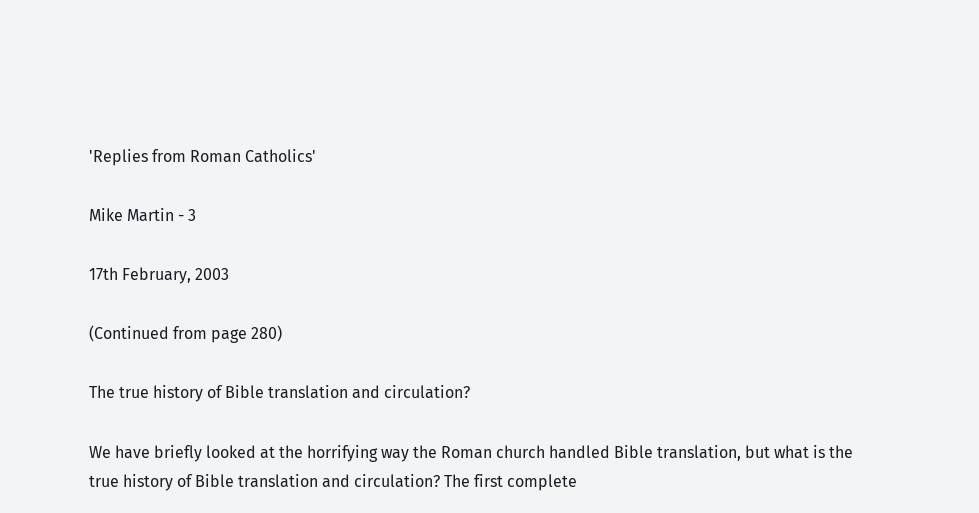'Replies from Roman Catholics'

Mike Martin - 3

17th February, 2003

(Continued from page 280)

The true history of Bible translation and circulation?

We have briefly looked at the horrifying way the Roman church handled Bible translation, but what is the true history of Bible translation and circulation? The first complete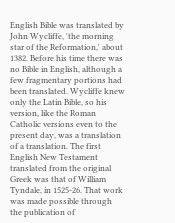English Bible was translated by John Wycliffe, 'the morning star of the Reformation,' about 1382. Before his time there was no Bible in English, although a few fragmentary portions had been translated. Wycliffe knew only the Latin Bible, so his version, like the Roman Catholic versions even to the present day, was a translation of a translation. The first English New Testament translated from the original Greek was that of William Tyndale, in 1525-26. That work was made possible through the publication of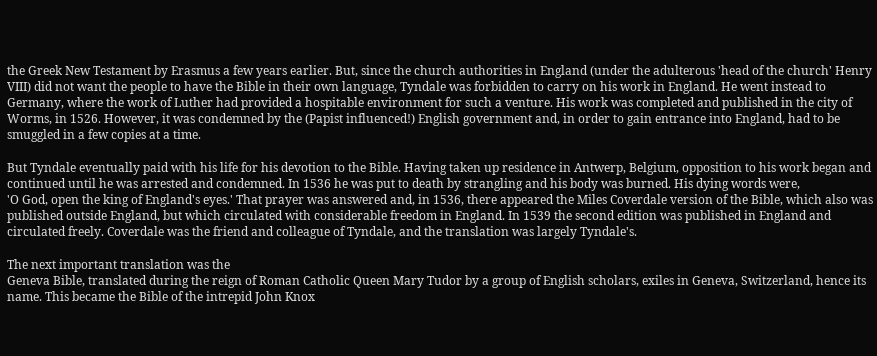the Greek New Testament by Erasmus a few years earlier. But, since the church authorities in England (under the adulterous 'head of the church' Henry VIII) did not want the people to have the Bible in their own language, Tyndale was forbidden to carry on his work in England. He went instead to Germany, where the work of Luther had provided a hospitable environment for such a venture. His work was completed and published in the city of Worms, in 1526. However, it was condemned by the (Papist influenced!) English government and, in order to gain entrance into England, had to be smuggled in a few copies at a time.

But Tyndale eventually paid with his life for his devotion to the Bible. Having taken up residence in Antwerp, Belgium, opposition to his work began and continued until he was arrested and condemned. In 1536 he was put to death by strangling and his body was burned. His dying words were,
'O God, open the king of England's eyes.' That prayer was answered and, in 1536, there appeared the Miles Coverdale version of the Bible, which also was published outside England, but which circulated with considerable freedom in England. In 1539 the second edition was published in England and circulated freely. Coverdale was the friend and colleague of Tyndale, and the translation was largely Tyndale's.

The next important translation was the
Geneva Bible, translated during the reign of Roman Catholic Queen Mary Tudor by a group of English scholars, exiles in Geneva, Switzerland, hence its name. This became the Bible of the intrepid John Knox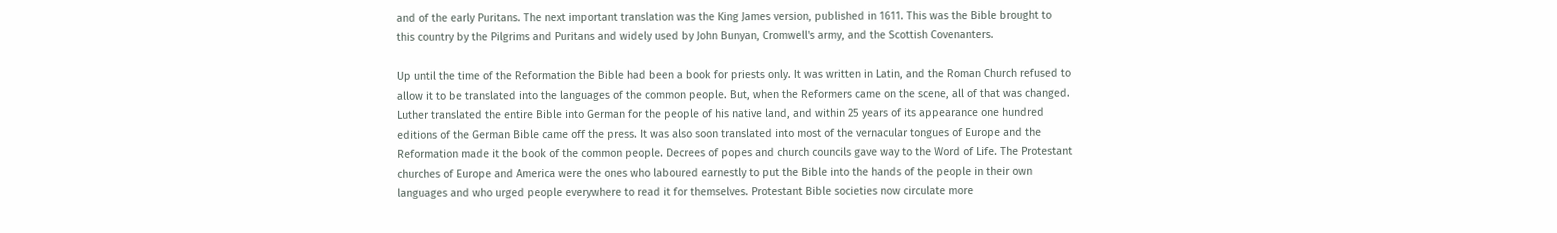and of the early Puritans. The next important translation was the King James version, published in 1611. This was the Bible brought to this country by the Pilgrims and Puritans and widely used by John Bunyan, Cromwell's army, and the Scottish Covenanters.

Up until the time of the Reformation the Bible had been a book for priests only. It was written in Latin, and the Roman Church refused to allow it to be translated into the languages of the common people. But, when the Reformers came on the scene, all of that was changed. Luther translated the entire Bible into German for the people of his native land, and within 25 years of its appearance one hundred editions of the German Bible came off the press. It was also soon translated into most of the vernacular tongues of Europe and the Reformation made it the book of the common people. Decrees of popes and church councils gave way to the Word of Life. The Protestant churches of Europe and America were the ones who laboured earnestly to put the Bible into the hands of the people in their own languages and who urged people everywhere to read it for themselves. Protestant Bible societies now circulate more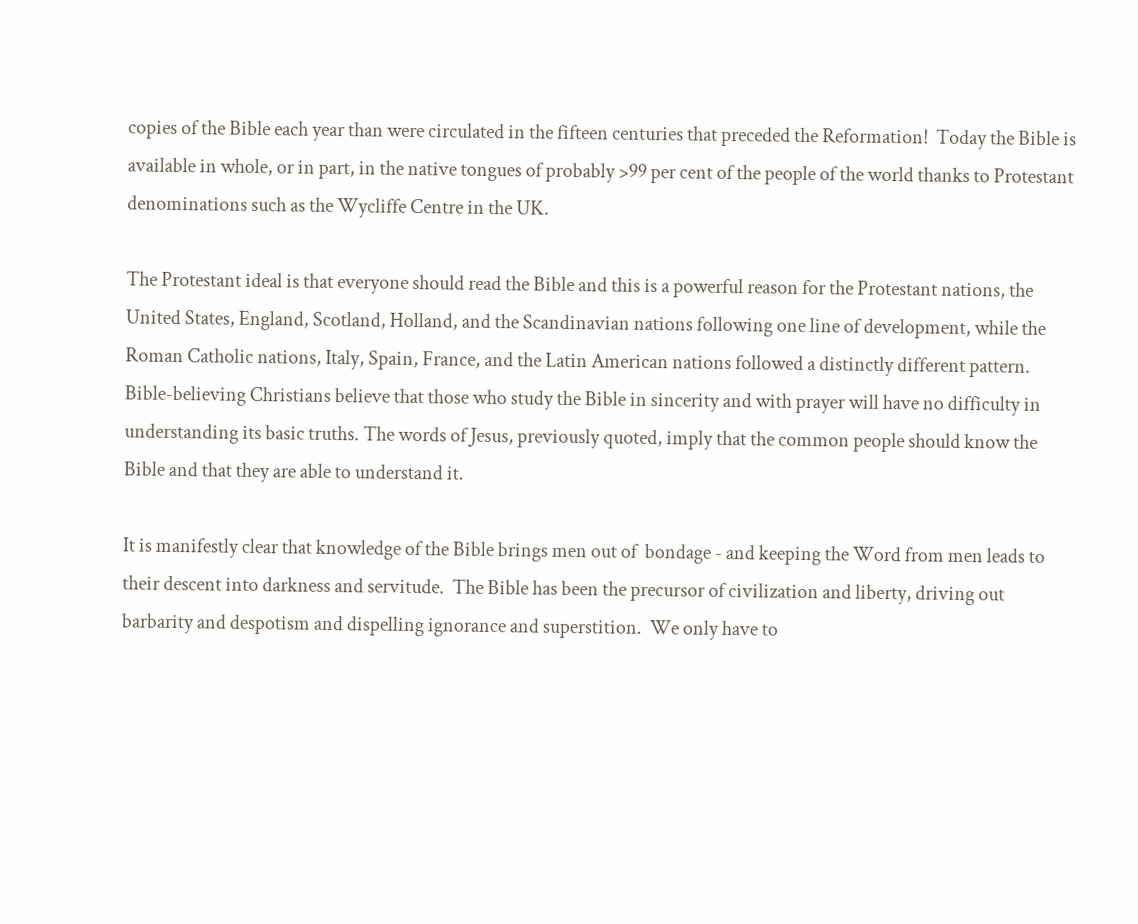copies of the Bible each year than were circulated in the fifteen centuries that preceded the Reformation!  Today the Bible is available in whole, or in part, in the native tongues of probably >99 per cent of the people of the world thanks to Protestant denominations such as the Wycliffe Centre in the UK.

The Protestant ideal is that everyone should read the Bible and this is a powerful reason for the Protestant nations, the United States, England, Scotland, Holland, and the Scandinavian nations following one line of development, while the Roman Catholic nations, Italy, Spain, France, and the Latin American nations followed a distinctly different pattern. Bible-believing Christians believe that those who study the Bible in sincerity and with prayer will have no difficulty in understanding its basic truths. The words of Jesus, previously quoted, imply that the common people should know the Bible and that they are able to understand it.

It is manifestly clear that knowledge of the Bible brings men out of  bondage - and keeping the Word from men leads to their descent into darkness and servitude.  The Bible has been the precursor of civilization and liberty, driving out barbarity and despotism and dispelling ignorance and superstition.  We only have to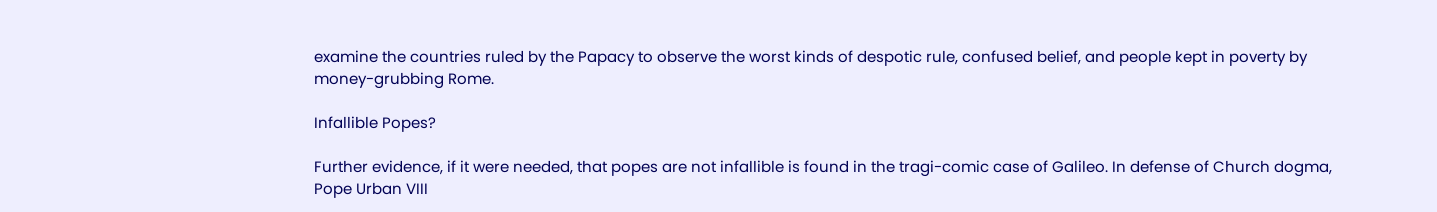examine the countries ruled by the Papacy to observe the worst kinds of despotic rule, confused belief, and people kept in poverty by money-grubbing Rome.

Infallible Popes?

Further evidence, if it were needed, that popes are not infallible is found in the tragi-comic case of Galileo. In defense of Church dogma, Pope Urban VIII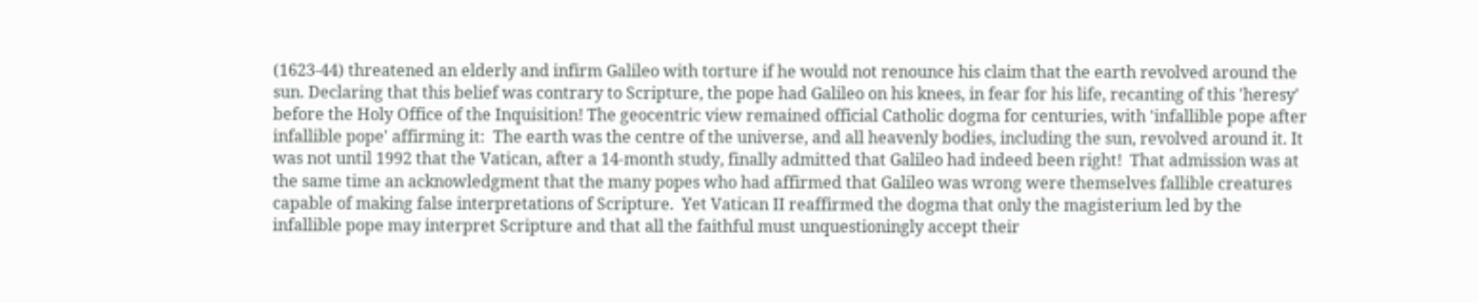(1623-44) threatened an elderly and infirm Galileo with torture if he would not renounce his claim that the earth revolved around the sun. Declaring that this belief was contrary to Scripture, the pope had Galileo on his knees, in fear for his life, recanting of this 'heresy' before the Holy Office of the Inquisition! The geocentric view remained official Catholic dogma for centuries, with 'infallible pope after infallible pope' affirming it:  The earth was the centre of the universe, and all heavenly bodies, including the sun, revolved around it. It was not until 1992 that the Vatican, after a 14-month study, finally admitted that Galileo had indeed been right!  That admission was at the same time an acknowledgment that the many popes who had affirmed that Galileo was wrong were themselves fallible creatures capable of making false interpretations of Scripture.  Yet Vatican II reaffirmed the dogma that only the magisterium led by the infallible pope may interpret Scripture and that all the faithful must unquestioningly accept their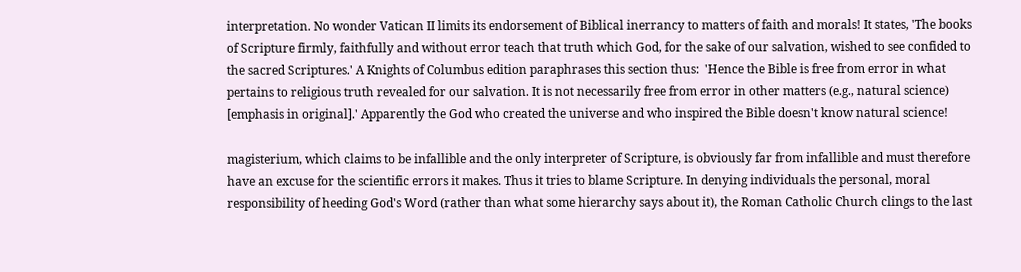interpretation. No wonder Vatican II limits its endorsement of Biblical inerrancy to matters of faith and morals! It states, 'The books of Scripture firmly, faithfully and without error teach that truth which God, for the sake of our salvation, wished to see confided to the sacred Scriptures.' A Knights of Columbus edition paraphrases this section thus:  'Hence the Bible is free from error in what pertains to religious truth revealed for our salvation. It is not necessarily free from error in other matters (e.g., natural science) [emphasis in original].' Apparently the God who created the universe and who inspired the Bible doesn't know natural science!

magisterium, which claims to be infallible and the only interpreter of Scripture, is obviously far from infallible and must therefore have an excuse for the scientific errors it makes. Thus it tries to blame Scripture. In denying individuals the personal, moral responsibility of heeding God's Word (rather than what some hierarchy says about it), the Roman Catholic Church clings to the last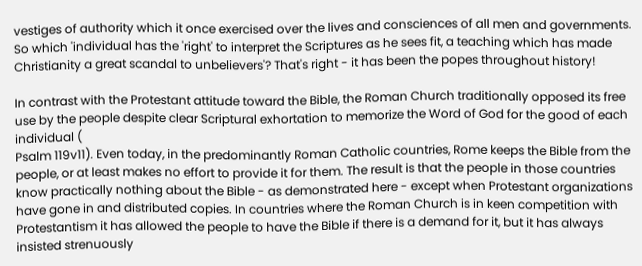vestiges of authority which it once exercised over the lives and consciences of all men and governments. So which 'individual has the 'right' to interpret the Scriptures as he sees fit, a teaching which has made Christianity a great scandal to unbelievers'? That's right - it has been the popes throughout history!

In contrast with the Protestant attitude toward the Bible, the Roman Church traditionally opposed its free use by the people despite clear Scriptural exhortation to memorize the Word of God for the good of each individual (
Psalm 119v11). Even today, in the predominantly Roman Catholic countries, Rome keeps the Bible from the people, or at least makes no effort to provide it for them. The result is that the people in those countries know practically nothing about the Bible - as demonstrated here - except when Protestant organizations have gone in and distributed copies. In countries where the Roman Church is in keen competition with Protestantism it has allowed the people to have the Bible if there is a demand for it, but it has always insisted strenuously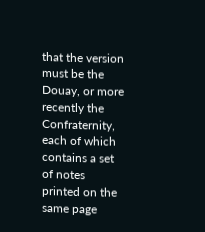that the version must be the Douay, or more recently the Confraternity, each of which contains a set of notes printed on the same page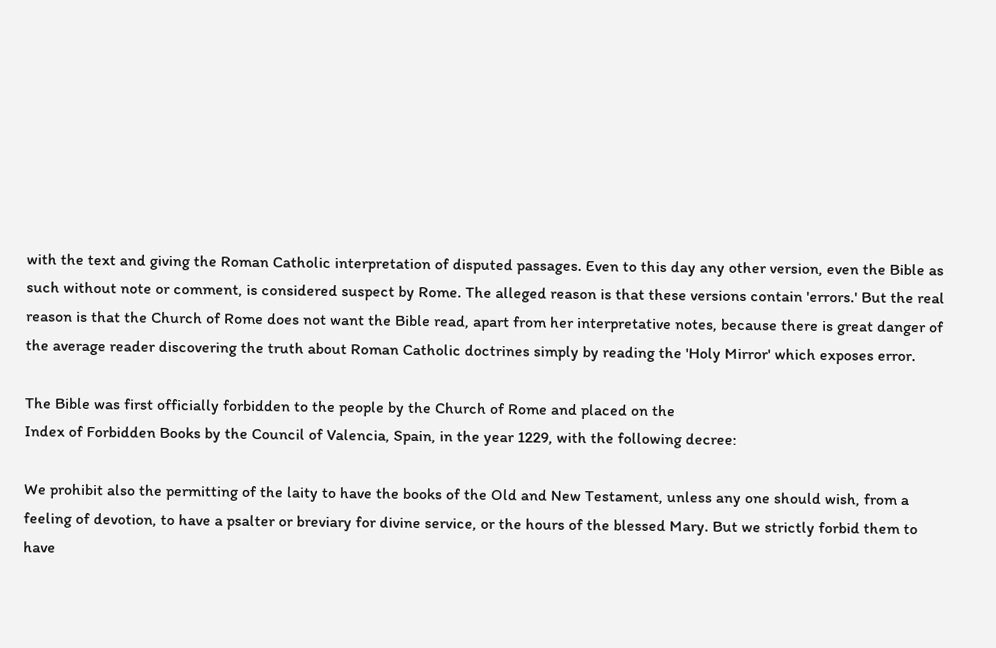with the text and giving the Roman Catholic interpretation of disputed passages. Even to this day any other version, even the Bible as such without note or comment, is considered suspect by Rome. The alleged reason is that these versions contain 'errors.' But the real reason is that the Church of Rome does not want the Bible read, apart from her interpretative notes, because there is great danger of the average reader discovering the truth about Roman Catholic doctrines simply by reading the 'Holy Mirror' which exposes error.

The Bible was first officially forbidden to the people by the Church of Rome and placed on the
Index of Forbidden Books by the Council of Valencia, Spain, in the year 1229, with the following decree:

We prohibit also the permitting of the laity to have the books of the Old and New Testament, unless any one should wish, from a feeling of devotion, to have a psalter or breviary for divine service, or the hours of the blessed Mary. But we strictly forbid them to have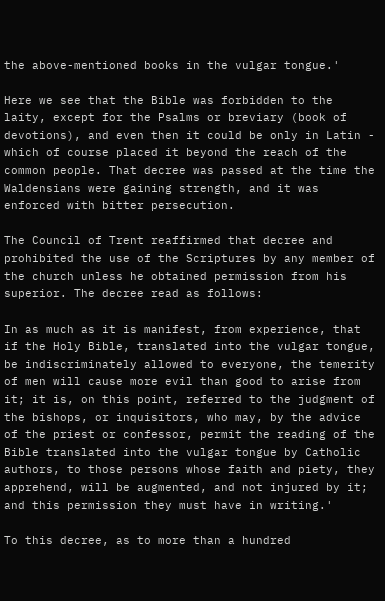the above-mentioned books in the vulgar tongue.'

Here we see that the Bible was forbidden to the laity, except for the Psalms or breviary (book of devotions), and even then it could be only in Latin - which of course placed it beyond the reach of the common people. That decree was passed at the time the Waldensians were gaining strength, and it was enforced with bitter persecution.

The Council of Trent reaffirmed that decree and prohibited the use of the Scriptures by any member of the church unless he obtained permission from his superior. The decree read as follows:

In as much as it is manifest, from experience, that if the Holy Bible, translated into the vulgar tongue, be indiscriminately allowed to everyone, the temerity of men will cause more evil than good to arise from it; it is, on this point, referred to the judgment of the bishops, or inquisitors, who may, by the advice of the priest or confessor, permit the reading of the Bible translated into the vulgar tongue by Catholic authors, to those persons whose faith and piety, they apprehend, will be augmented, and not injured by it; and this permission they must have in writing.'

To this decree, as to more than a hundred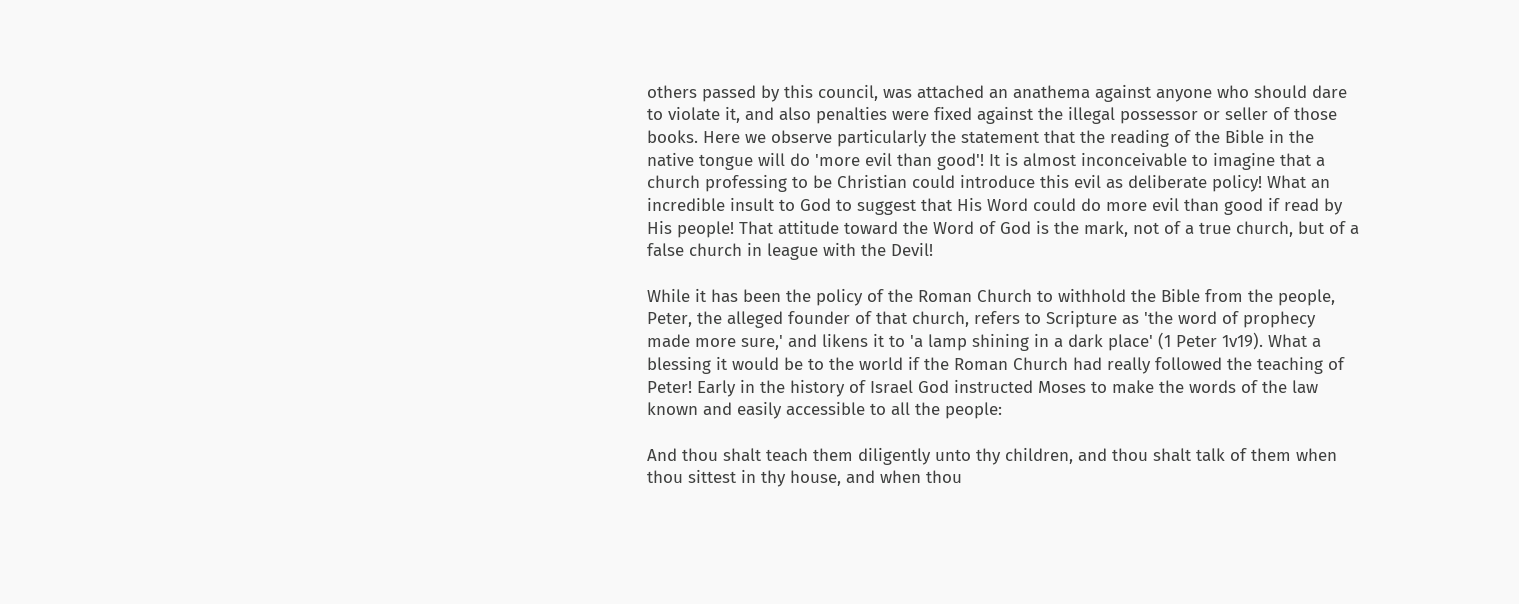others passed by this council, was attached an anathema against anyone who should dare to violate it, and also penalties were fixed against the illegal possessor or seller of those books. Here we observe particularly the statement that the reading of the Bible in the native tongue will do 'more evil than good'! It is almost inconceivable to imagine that a church professing to be Christian could introduce this evil as deliberate policy! What an incredible insult to God to suggest that His Word could do more evil than good if read by His people! That attitude toward the Word of God is the mark, not of a true church, but of a false church in league with the Devil!

While it has been the policy of the Roman Church to withhold the Bible from the people, Peter, the alleged founder of that church, refers to Scripture as 'the word of prophecy made more sure,' and likens it to 'a lamp shining in a dark place' (1 Peter 1v19). What a blessing it would be to the world if the Roman Church had really followed the teaching of Peter! Early in the history of Israel God instructed Moses to make the words of the law known and easily accessible to all the people:

And thou shalt teach them diligently unto thy children, and thou shalt talk of them when thou sittest in thy house, and when thou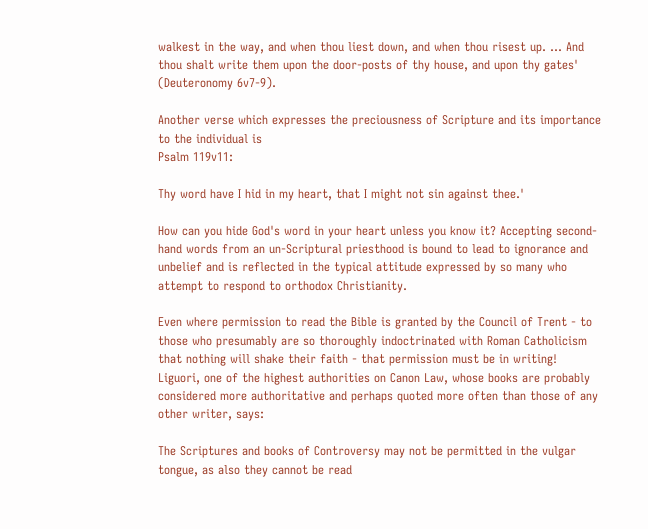walkest in the way, and when thou liest down, and when thou risest up. ... And thou shalt write them upon the door-posts of thy house, and upon thy gates' (Deuteronomy 6v7-9).

Another verse which expresses the preciousness of Scripture and its importance to the individual is
Psalm 119v11:

Thy word have I hid in my heart, that I might not sin against thee.'

How can you hide God's word in your heart unless you know it? Accepting second-hand words from an un-Scriptural priesthood is bound to lead to ignorance and unbelief and is reflected in the typical attitude expressed by so many who attempt to respond to orthodox Christianity.

Even where permission to read the Bible is granted by the Council of Trent - to those who presumably are so thoroughly indoctrinated with Roman Catholicism that nothing will shake their faith - that permission must be in writing! Liguori, one of the highest authorities on Canon Law, whose books are probably considered more authoritative and perhaps quoted more often than those of any other writer, says:

The Scriptures and books of Controversy may not be permitted in the vulgar tongue, as also they cannot be read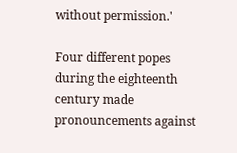without permission.'

Four different popes during the eighteenth century made pronouncements against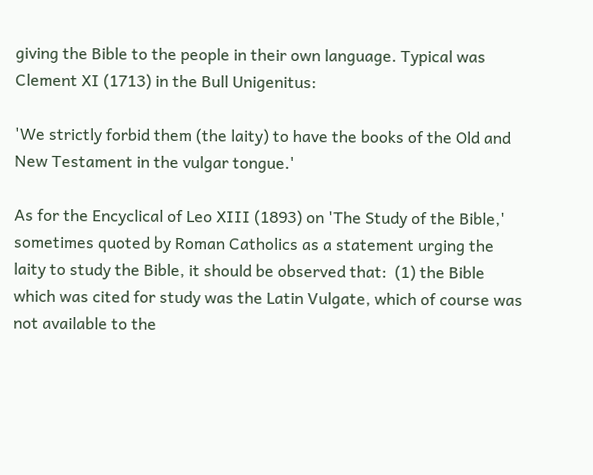giving the Bible to the people in their own language. Typical was Clement XI (1713) in the Bull Unigenitus:

'We strictly forbid them (the laity) to have the books of the Old and New Testament in the vulgar tongue.'

As for the Encyclical of Leo XIII (1893) on 'The Study of the Bible,' sometimes quoted by Roman Catholics as a statement urging the laity to study the Bible, it should be observed that:  (1) the Bible which was cited for study was the Latin Vulgate, which of course was not available to the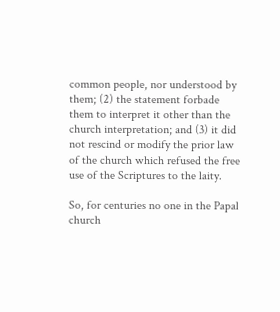common people, nor understood by them; (2) the statement forbade them to interpret it other than the church interpretation; and (3) it did not rescind or modify the prior law of the church which refused the free use of the Scriptures to the laity.

So, for centuries no one in the Papal church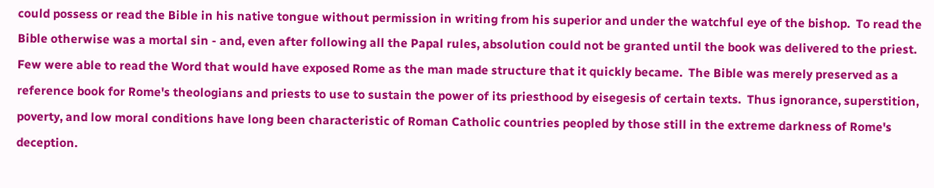could possess or read the Bible in his native tongue without permission in writing from his superior and under the watchful eye of the bishop.  To read the Bible otherwise was a mortal sin - and, even after following all the Papal rules, absolution could not be granted until the book was delivered to the priest.  Few were able to read the Word that would have exposed Rome as the man made structure that it quickly became.  The Bible was merely preserved as a reference book for Rome's theologians and priests to use to sustain the power of its priesthood by eisegesis of certain texts.  Thus ignorance, superstition, poverty, and low moral conditions have long been characteristic of Roman Catholic countries peopled by those still in the extreme darkness of Rome's deception.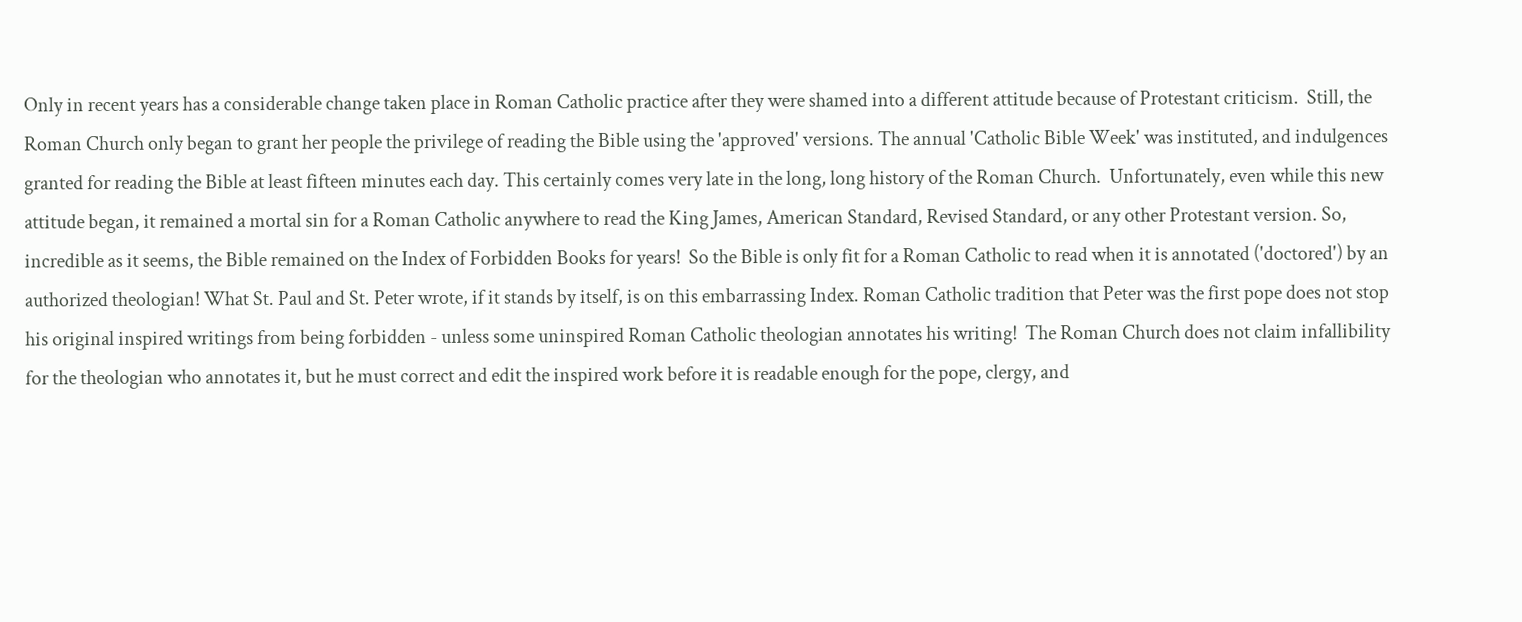Only in recent years has a considerable change taken place in Roman Catholic practice after they were shamed into a different attitude because of Protestant criticism.  Still, the Roman Church only began to grant her people the privilege of reading the Bible using the 'approved' versions. The annual 'Catholic Bible Week' was instituted, and indulgences granted for reading the Bible at least fifteen minutes each day. This certainly comes very late in the long, long history of the Roman Church.  Unfortunately, even while this new attitude began, it remained a mortal sin for a Roman Catholic anywhere to read the King James, American Standard, Revised Standard, or any other Protestant version. So, incredible as it seems, the Bible remained on the Index of Forbidden Books for years!  So the Bible is only fit for a Roman Catholic to read when it is annotated ('doctored') by an authorized theologian! What St. Paul and St. Peter wrote, if it stands by itself, is on this embarrassing Index. Roman Catholic tradition that Peter was the first pope does not stop his original inspired writings from being forbidden - unless some uninspired Roman Catholic theologian annotates his writing!  The Roman Church does not claim infallibility for the theologian who annotates it, but he must correct and edit the inspired work before it is readable enough for the pope, clergy, and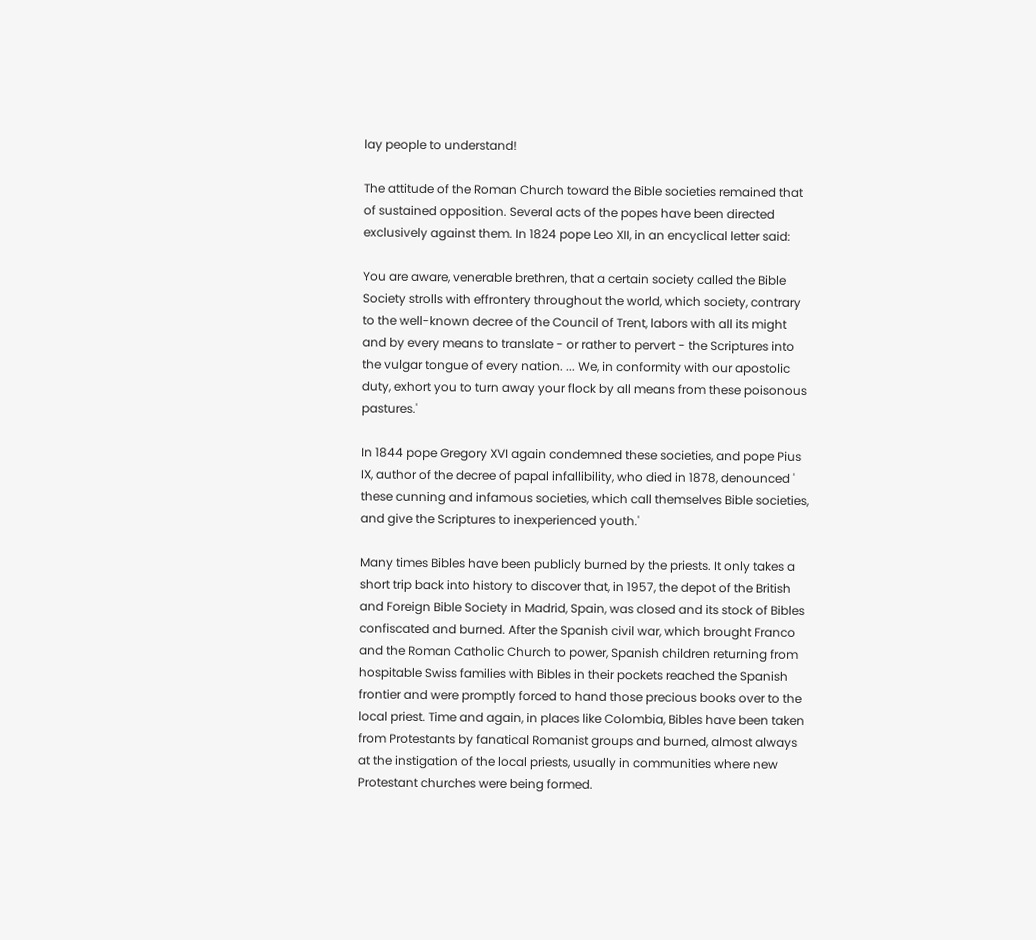lay people to understand!

The attitude of the Roman Church toward the Bible societies remained that of sustained opposition. Several acts of the popes have been directed exclusively against them. In 1824 pope Leo XII, in an encyclical letter said:

You are aware, venerable brethren, that a certain society called the Bible Society strolls with effrontery throughout the world, which society, contrary to the well-known decree of the Council of Trent, labors with all its might and by every means to translate - or rather to pervert - the Scriptures into the vulgar tongue of every nation. ... We, in conformity with our apostolic duty, exhort you to turn away your flock by all means from these poisonous pastures.'

In 1844 pope Gregory XVI again condemned these societies, and pope Pius IX, author of the decree of papal infallibility, who died in 1878, denounced '
these cunning and infamous societies, which call themselves Bible societies, and give the Scriptures to inexperienced youth.'

Many times Bibles have been publicly burned by the priests. It only takes a short trip back into history to discover that, in 1957, the depot of the British and Foreign Bible Society in Madrid, Spain, was closed and its stock of Bibles confiscated and burned. After the Spanish civil war, which brought Franco and the Roman Catholic Church to power, Spanish children returning from hospitable Swiss families with Bibles in their pockets reached the Spanish frontier and were promptly forced to hand those precious books over to the local priest. Time and again, in places like Colombia, Bibles have been taken from Protestants by fanatical Romanist groups and burned, almost always at the instigation of the local priests, usually in communities where new Protestant churches were being formed.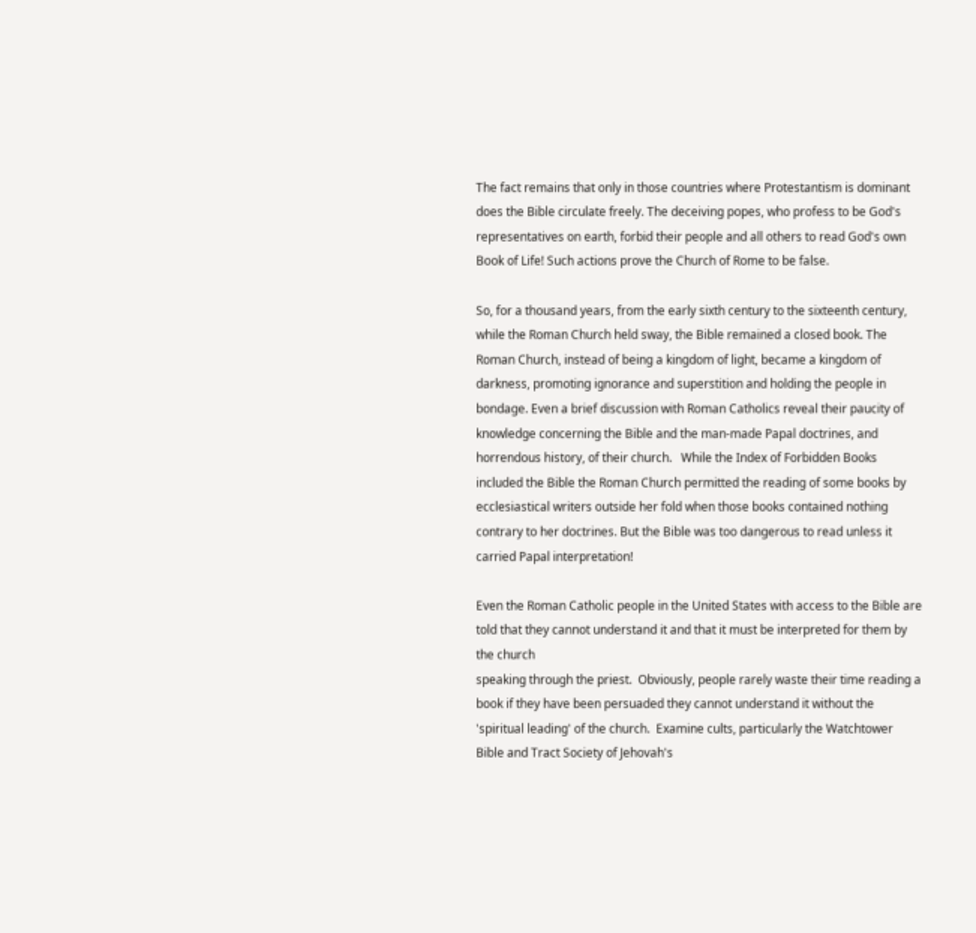The fact remains that only in those countries where Protestantism is dominant does the Bible circulate freely. The deceiving popes, who profess to be God's representatives on earth, forbid their people and all others to read God's own Book of Life! Such actions prove the Church of Rome to be false.

So, for a thousand years, from the early sixth century to the sixteenth century, while the Roman Church held sway, the Bible remained a closed book. The Roman Church, instead of being a kingdom of light, became a kingdom of darkness, promoting ignorance and superstition and holding the people in bondage. Even a brief discussion with Roman Catholics reveal their paucity of knowledge concerning the Bible and the man-made Papal doctrines, and horrendous history, of their church.   While the Index of Forbidden Books included the Bible the Roman Church permitted the reading of some books by ecclesiastical writers outside her fold when those books contained nothing contrary to her doctrines. But the Bible was too dangerous to read unless it carried Papal interpretation!

Even the Roman Catholic people in the United States with access to the Bible are told that they cannot understand it and that it must be interpreted for them by the church
speaking through the priest.  Obviously, people rarely waste their time reading a book if they have been persuaded they cannot understand it without the 'spiritual leading' of the church.  Examine cults, particularly the Watchtower Bible and Tract Society of Jehovah's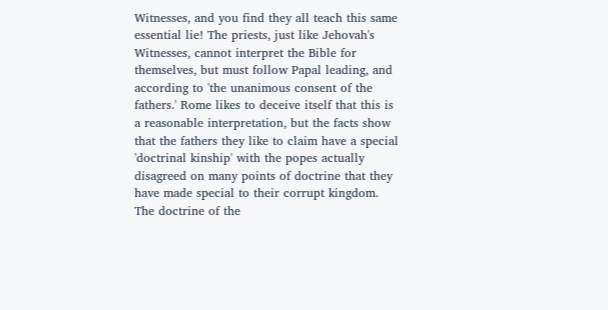Witnesses, and you find they all teach this same essential lie! The priests, just like Jehovah's Witnesses, cannot interpret the Bible for themselves, but must follow Papal leading, and according to 'the unanimous consent of the fathers.' Rome likes to deceive itself that this is a reasonable interpretation, but the facts show that the fathers they like to claim have a special 'doctrinal kinship' with the popes actually disagreed on many points of doctrine that they have made special to their corrupt kingdom. The doctrine of the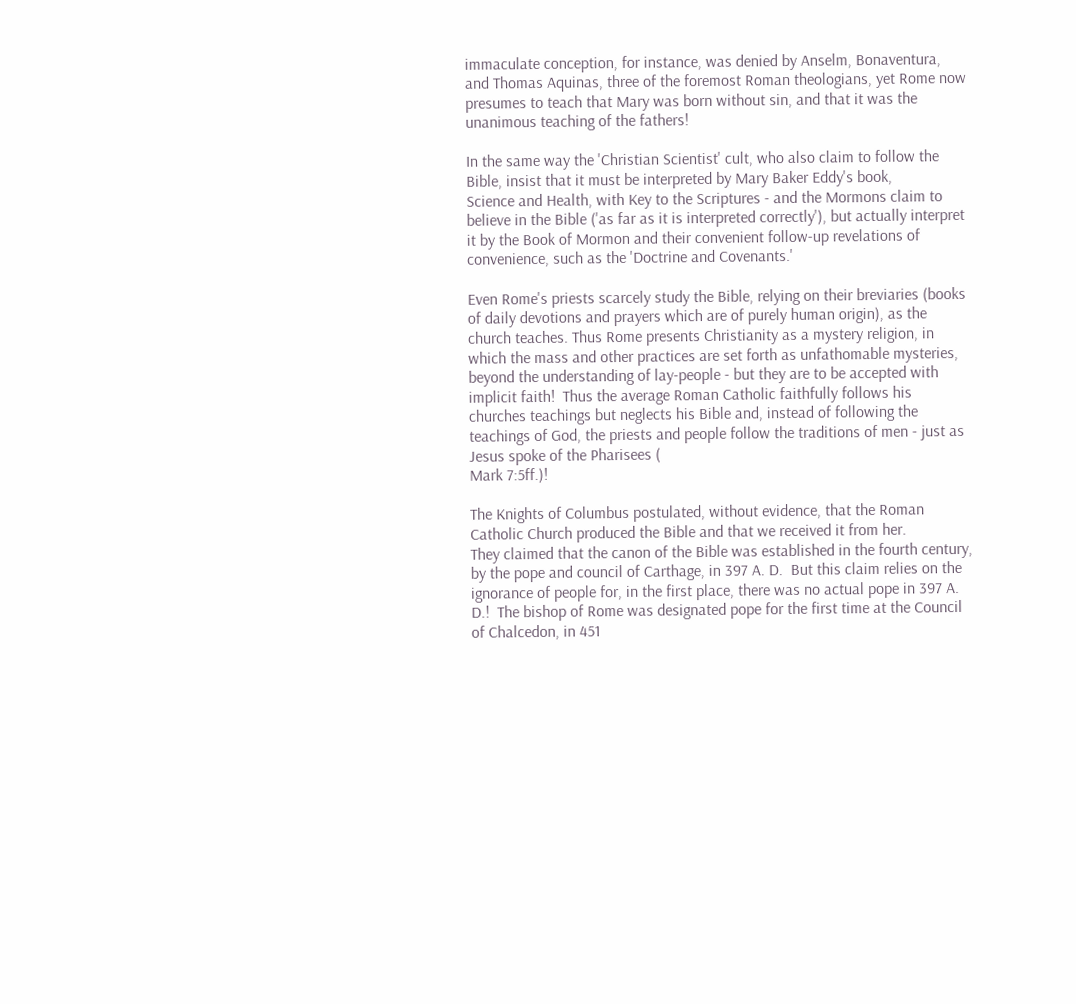immaculate conception, for instance, was denied by Anselm, Bonaventura, and Thomas Aquinas, three of the foremost Roman theologians, yet Rome now presumes to teach that Mary was born without sin, and that it was the unanimous teaching of the fathers!

In the same way the 'Christian Scientist' cult, who also claim to follow the Bible, insist that it must be interpreted by Mary Baker Eddy's book,
Science and Health, with Key to the Scriptures - and the Mormons claim to believe in the Bible ('as far as it is interpreted correctly'), but actually interpret it by the Book of Mormon and their convenient follow-up revelations of convenience, such as the 'Doctrine and Covenants.'

Even Rome's priests scarcely study the Bible, relying on their breviaries (books of daily devotions and prayers which are of purely human origin), as the church teaches. Thus Rome presents Christianity as a mystery religion, in which the mass and other practices are set forth as unfathomable mysteries, beyond the understanding of lay-people - but they are to be accepted with implicit faith!  Thus the average Roman Catholic faithfully follows his churches teachings but neglects his Bible and, instead of following the teachings of God, the priests and people follow the traditions of men - just as Jesus spoke of the Pharisees (
Mark 7:5ff.)!

The Knights of Columbus postulated, without evidence, that the Roman Catholic Church produced the Bible and that we received it from her.
They claimed that the canon of the Bible was established in the fourth century, by the pope and council of Carthage, in 397 A. D.  But this claim relies on the ignorance of people for, in the first place, there was no actual pope in 397 A. D.!  The bishop of Rome was designated pope for the first time at the Council of Chalcedon, in 451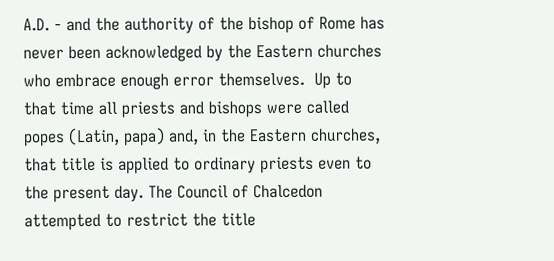A.D. - and the authority of the bishop of Rome has never been acknowledged by the Eastern churches who embrace enough error themselves.  Up to that time all priests and bishops were called popes (Latin, papa) and, in the Eastern churches, that title is applied to ordinary priests even to the present day. The Council of Chalcedon attempted to restrict the title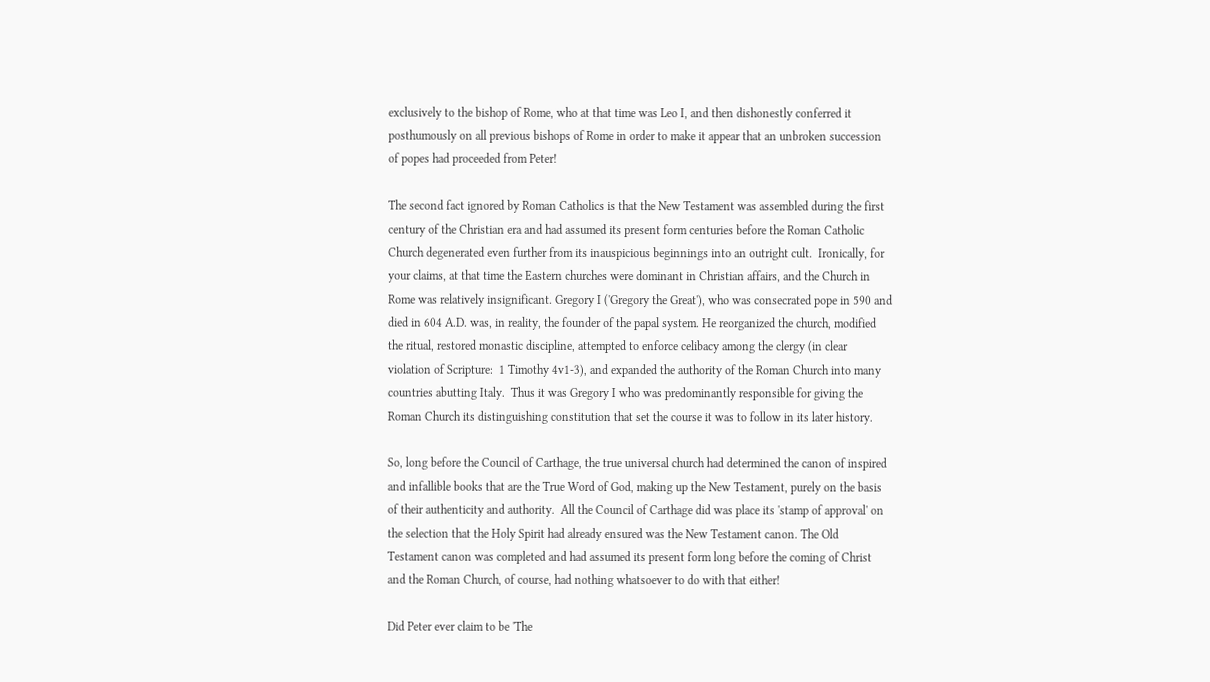exclusively to the bishop of Rome, who at that time was Leo I, and then dishonestly conferred it posthumously on all previous bishops of Rome in order to make it appear that an unbroken succession of popes had proceeded from Peter!

The second fact ignored by Roman Catholics is that the New Testament was assembled during the first century of the Christian era and had assumed its present form centuries before the Roman Catholic Church degenerated even further from its inauspicious beginnings into an outright cult.  Ironically, for your claims, at that time the Eastern churches were dominant in Christian affairs, and the Church in Rome was relatively insignificant. Gregory I ('Gregory the Great'), who was consecrated pope in 590 and died in 604 A.D. was, in reality, the founder of the papal system. He reorganized the church, modified the ritual, restored monastic discipline, attempted to enforce celibacy among the clergy (in clear violation of Scripture:  1 Timothy 4v1-3), and expanded the authority of the Roman Church into many countries abutting Italy.  Thus it was Gregory I who was predominantly responsible for giving the Roman Church its distinguishing constitution that set the course it was to follow in its later history.

So, long before the Council of Carthage, the true universal church had determined the canon of inspired and infallible books that are the True Word of God, making up the New Testament, purely on the basis of their authenticity and authority.  All the Council of Carthage did was place its 'stamp of approval' on the selection that the Holy Spirit had already ensured was the New Testament canon. The Old Testament canon was completed and had assumed its present form long before the coming of Christ and the Roman Church, of course, had nothing whatsoever to do with that either!

Did Peter ever claim to be 'The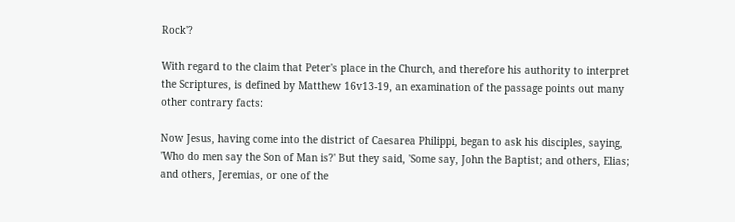Rock'?

With regard to the claim that Peter's place in the Church, and therefore his authority to interpret the Scriptures, is defined by Matthew 16v13-19, an examination of the passage points out many other contrary facts:

Now Jesus, having come into the district of Caesarea Philippi, began to ask his disciples, saying, 'Who do men say the Son of Man is?' But they said, 'Some say, John the Baptist; and others, Elias; and others, Jeremias, or one of the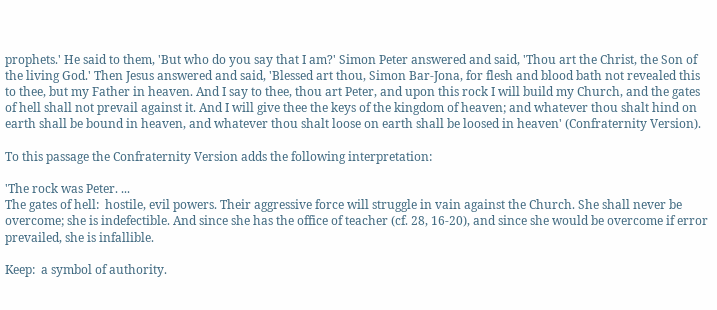prophets.' He said to them, 'But who do you say that I am?' Simon Peter answered and said, 'Thou art the Christ, the Son of the living God.' Then Jesus answered and said, 'Blessed art thou, Simon Bar-Jona, for flesh and blood bath not revealed this to thee, but my Father in heaven. And I say to thee, thou art Peter, and upon this rock I will build my Church, and the gates of hell shall not prevail against it. And I will give thee the keys of the kingdom of heaven; and whatever thou shalt hind on earth shall be bound in heaven, and whatever thou shalt loose on earth shall be loosed in heaven' (Confraternity Version).

To this passage the Confraternity Version adds the following interpretation:

'The rock was Peter. ...
The gates of hell:  hostile, evil powers. Their aggressive force will struggle in vain against the Church. She shall never be overcome; she is indefectible. And since she has the office of teacher (cf. 28, 16-20), and since she would be overcome if error prevailed, she is infallible.

Keep:  a symbol of authority.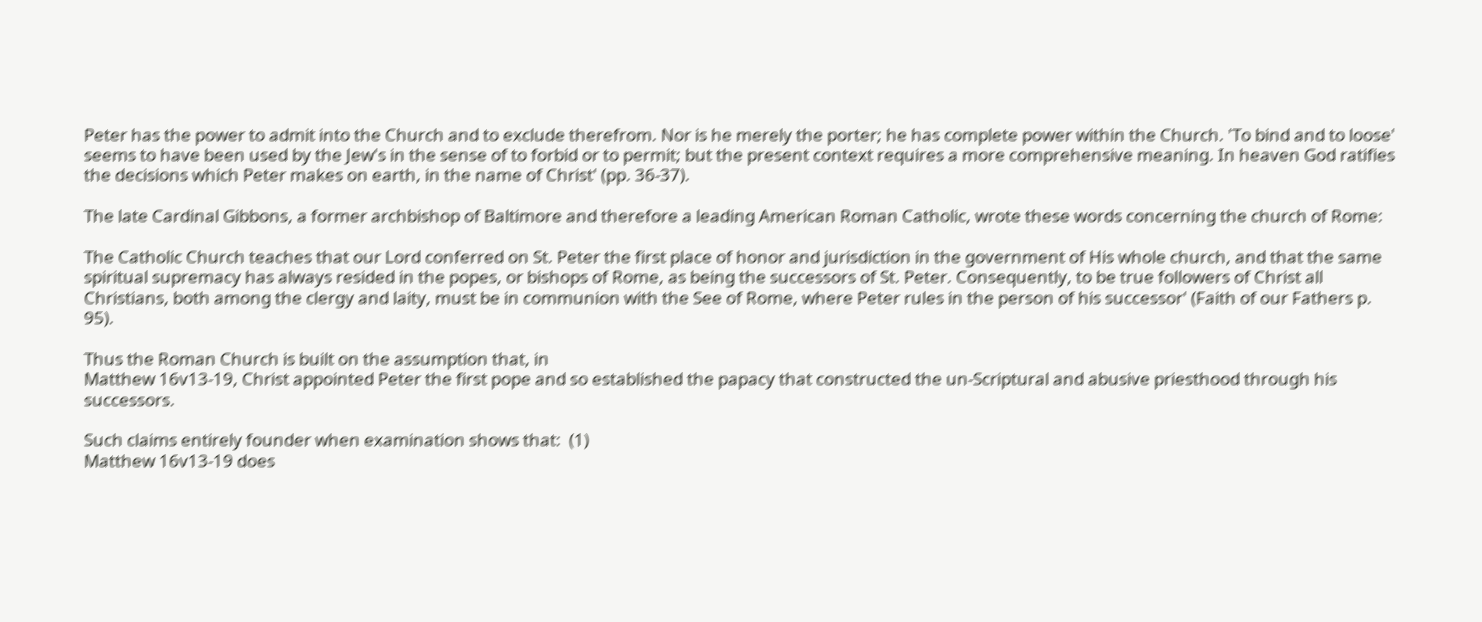Peter has the power to admit into the Church and to exclude therefrom. Nor is he merely the porter; he has complete power within the Church. 'To bind and to loose' seems to have been used by the Jew's in the sense of to forbid or to permit; but the present context requires a more comprehensive meaning. In heaven God ratifies the decisions which Peter makes on earth, in the name of Christ' (pp. 36-37).

The late Cardinal Gibbons, a former archbishop of Baltimore and therefore a leading American Roman Catholic, wrote these words concerning the church of Rome:

The Catholic Church teaches that our Lord conferred on St. Peter the first place of honor and jurisdiction in the government of His whole church, and that the same spiritual supremacy has always resided in the popes, or bishops of Rome, as being the successors of St. Peter. Consequently, to be true followers of Christ all Christians, both among the clergy and laity, must be in communion with the See of Rome, where Peter rules in the person of his successor' (Faith of our Fathers p. 95).

Thus the Roman Church is built on the assumption that, in
Matthew 16v13-19, Christ appointed Peter the first pope and so established the papacy that constructed the un-Scriptural and abusive priesthood through his successors.

Such claims entirely founder when examination shows that:  (1)
Matthew 16v13-19 does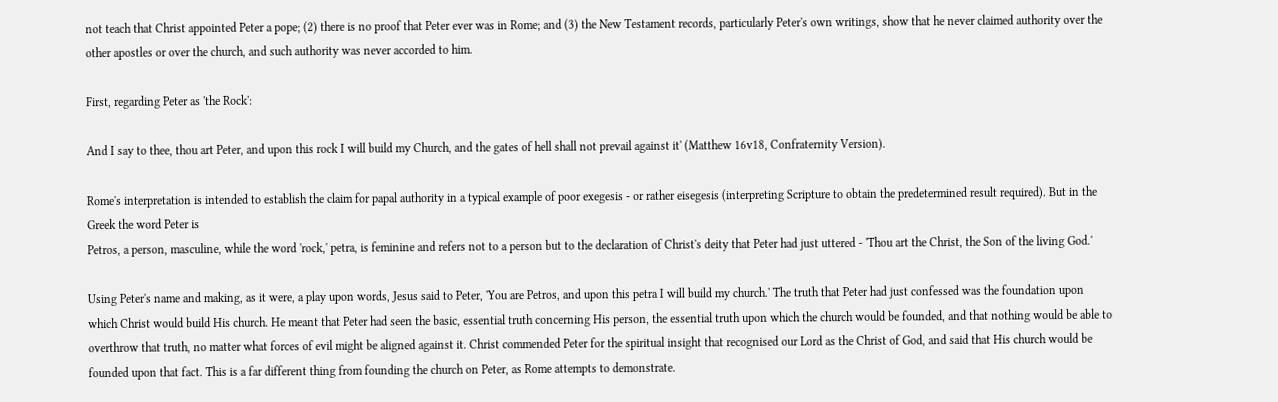not teach that Christ appointed Peter a pope; (2) there is no proof that Peter ever was in Rome; and (3) the New Testament records, particularly Peter's own writings, show that he never claimed authority over the other apostles or over the church, and such authority was never accorded to him.

First, regarding Peter as 'the Rock':

And I say to thee, thou art Peter, and upon this rock I will build my Church, and the gates of hell shall not prevail against it' (Matthew 16v18, Confraternity Version).

Rome's interpretation is intended to establish the claim for papal authority in a typical example of poor exegesis - or rather eisegesis (interpreting Scripture to obtain the predetermined result required). But in the Greek the word Peter is
Petros, a person, masculine, while the word 'rock,' petra, is feminine and refers not to a person but to the declaration of Christ's deity that Peter had just uttered - 'Thou art the Christ, the Son of the living God.'

Using Peter's name and making, as it were, a play upon words, Jesus said to Peter, 'You are Petros, and upon this petra I will build my church.' The truth that Peter had just confessed was the foundation upon which Christ would build His church. He meant that Peter had seen the basic, essential truth concerning His person, the essential truth upon which the church would be founded, and that nothing would be able to overthrow that truth, no matter what forces of evil might be aligned against it. Christ commended Peter for the spiritual insight that recognised our Lord as the Christ of God, and said that His church would be founded upon that fact. This is a far different thing from founding the church on Peter, as Rome attempts to demonstrate.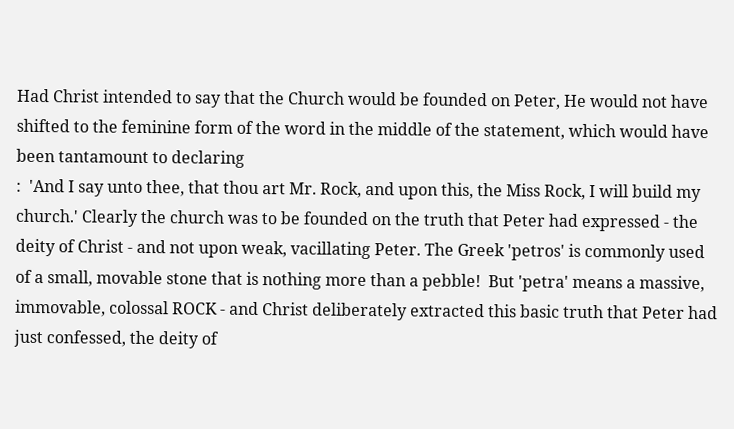Had Christ intended to say that the Church would be founded on Peter, He would not have shifted to the feminine form of the word in the middle of the statement, which would have been tantamount to declaring
:  'And I say unto thee, that thou art Mr. Rock, and upon this, the Miss Rock, I will build my church.' Clearly the church was to be founded on the truth that Peter had expressed - the deity of Christ - and not upon weak, vacillating Peter. The Greek 'petros' is commonly used of a small, movable stone that is nothing more than a pebble!  But 'petra' means a massive, immovable, colossal ROCK - and Christ deliberately extracted this basic truth that Peter had just confessed, the deity of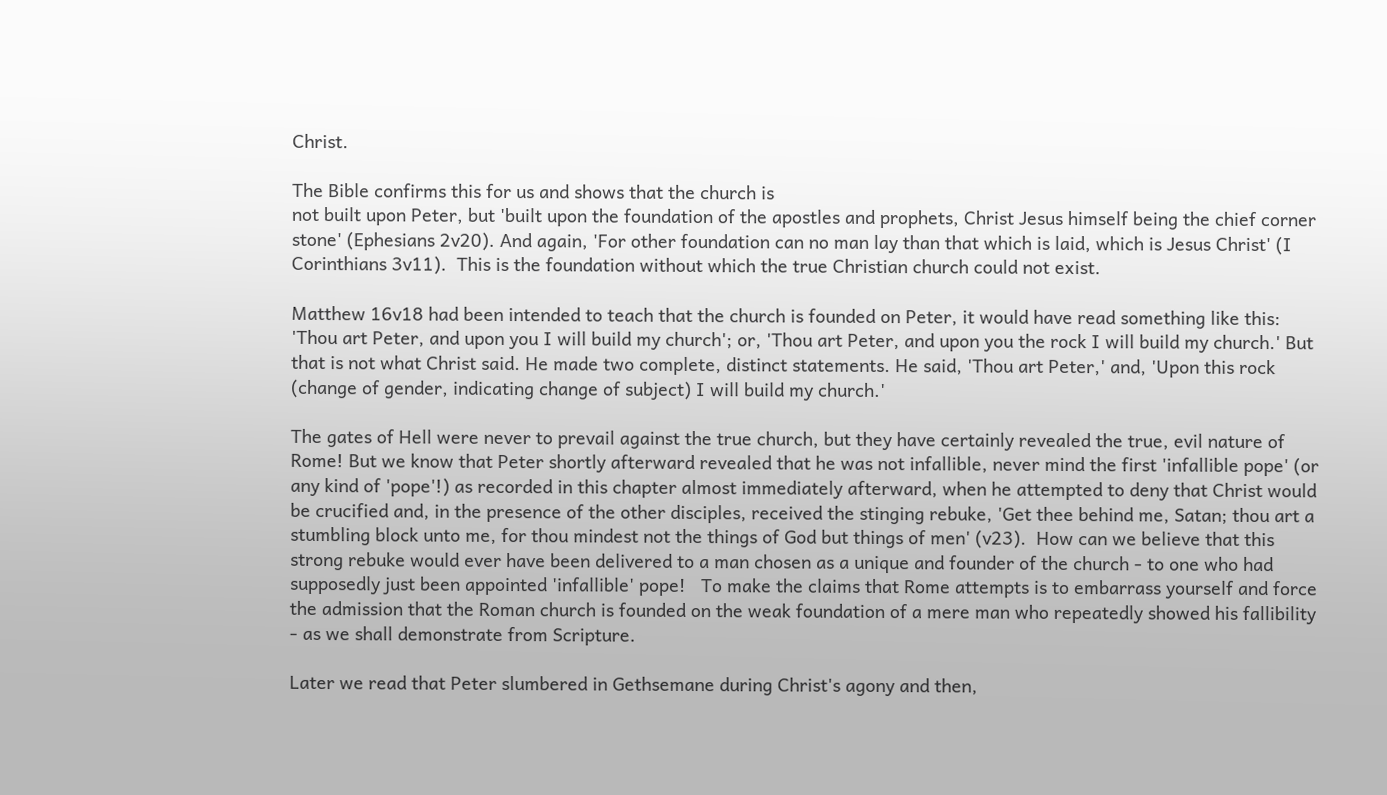Christ.

The Bible confirms this for us and shows that the church is
not built upon Peter, but 'built upon the foundation of the apostles and prophets, Christ Jesus himself being the chief corner stone' (Ephesians 2v20). And again, 'For other foundation can no man lay than that which is laid, which is Jesus Christ' (I Corinthians 3v11).  This is the foundation without which the true Christian church could not exist.

Matthew 16v18 had been intended to teach that the church is founded on Peter, it would have read something like this:  'Thou art Peter, and upon you I will build my church'; or, 'Thou art Peter, and upon you the rock I will build my church.' But that is not what Christ said. He made two complete, distinct statements. He said, 'Thou art Peter,' and, 'Upon this rock (change of gender, indicating change of subject) I will build my church.'

The gates of Hell were never to prevail against the true church, but they have certainly revealed the true, evil nature of Rome! But we know that Peter shortly afterward revealed that he was not infallible, never mind the first 'infallible pope' (or any kind of 'pope'!) as recorded in this chapter almost immediately afterward, when he attempted to deny that Christ would be crucified and, in the presence of the other disciples, received the stinging rebuke, 'Get thee behind me, Satan; thou art a stumbling block unto me, for thou mindest not the things of God but things of men' (v23).  How can we believe that this strong rebuke would ever have been delivered to a man chosen as a unique and founder of the church - to one who had supposedly just been appointed 'infallible' pope!   To make the claims that Rome attempts is to embarrass yourself and force the admission that the Roman church is founded on the weak foundation of a mere man who repeatedly showed his fallibility - as we shall demonstrate from Scripture.

Later we read that Peter slumbered in Gethsemane during Christ's agony and then,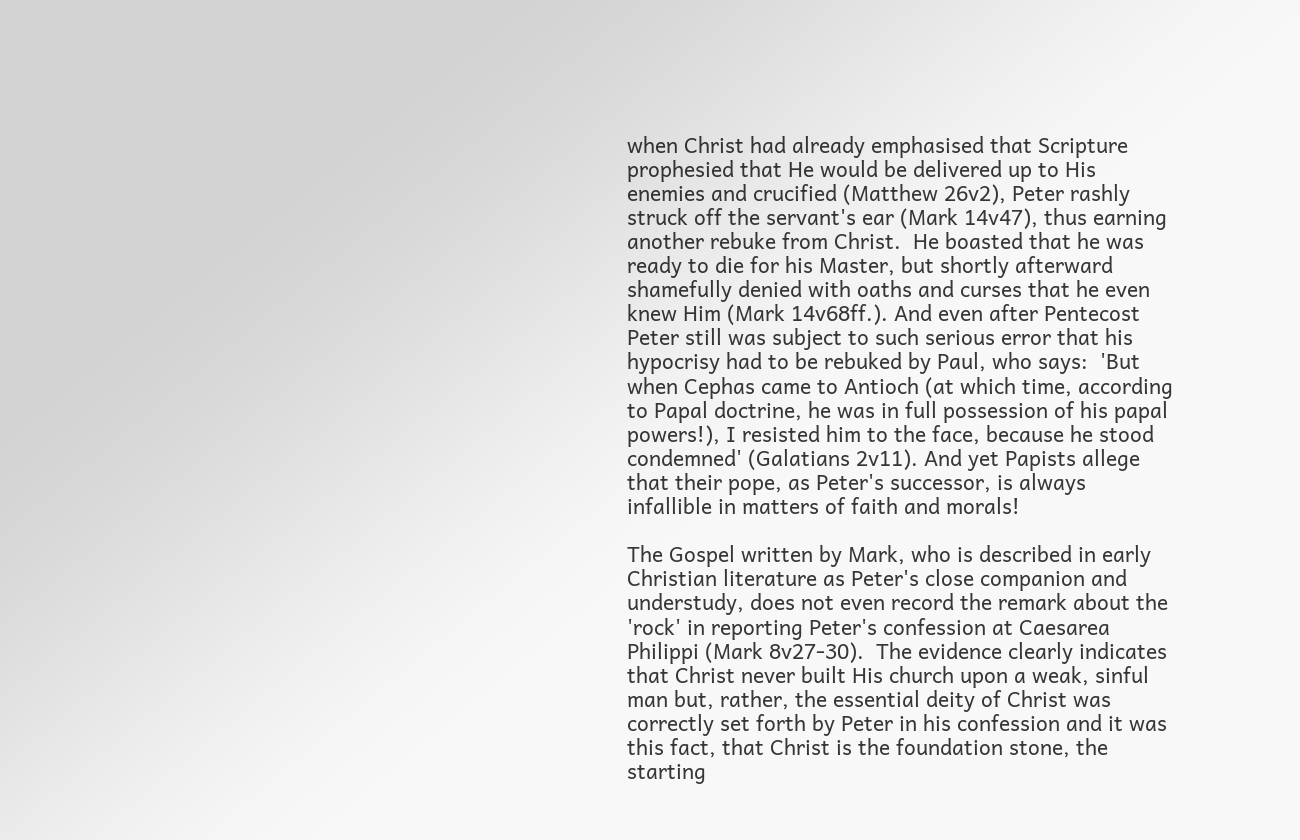when Christ had already emphasised that Scripture prophesied that He would be delivered up to His enemies and crucified (Matthew 26v2), Peter rashly struck off the servant's ear (Mark 14v47), thus earning
another rebuke from Christ.  He boasted that he was ready to die for his Master, but shortly afterward shamefully denied with oaths and curses that he even knew Him (Mark 14v68ff.). And even after Pentecost Peter still was subject to such serious error that his hypocrisy had to be rebuked by Paul, who says:  'But when Cephas came to Antioch (at which time, according to Papal doctrine, he was in full possession of his papal powers!), I resisted him to the face, because he stood condemned' (Galatians 2v11). And yet Papists allege that their pope, as Peter's successor, is always infallible in matters of faith and morals!

The Gospel written by Mark, who is described in early Christian literature as Peter's close companion and understudy, does not even record the remark about the 'rock' in reporting Peter's confession at Caesarea Philippi (Mark 8v27-30).  The evidence clearly indicates that Christ never built His church upon a weak, sinful man but, rather, the essential deity of Christ was correctly set forth by Peter in his confession and it was this fact, that Christ is the foundation stone, the starting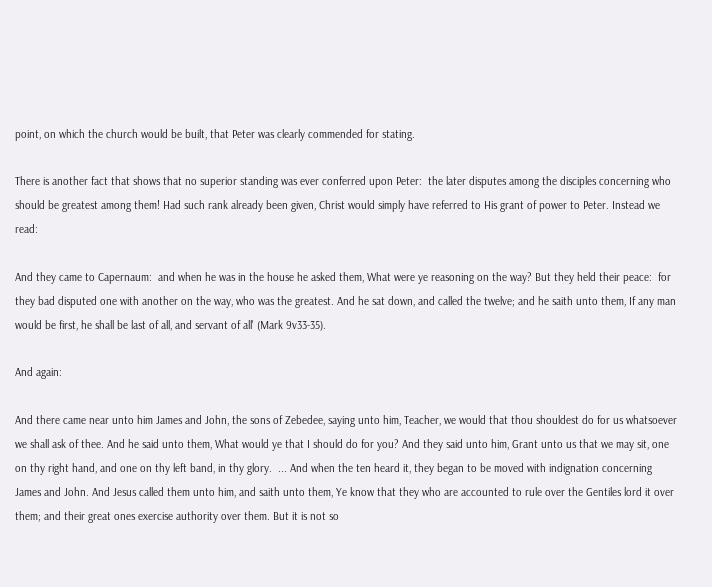point, on which the church would be built, that Peter was clearly commended for stating.

There is another fact that shows that no superior standing was ever conferred upon Peter:  the later disputes among the disciples concerning who should be greatest among them! Had such rank already been given, Christ would simply have referred to His grant of power to Peter. Instead we read:

And they came to Capernaum:  and when he was in the house he asked them, What were ye reasoning on the way? But they held their peace:  for they bad disputed one with another on the way, who was the greatest. And he sat down, and called the twelve; and he saith unto them, If any man would be first, he shall be last of all, and servant of all' (Mark 9v33-35).

And again:

And there came near unto him James and John, the sons of Zebedee, saying unto him, Teacher, we would that thou shouldest do for us whatsoever we shall ask of thee. And he said unto them, What would ye that I should do for you? And they said unto him, Grant unto us that we may sit, one on thy right hand, and one on thy left band, in thy glory.  ... And when the ten heard it, they began to be moved with indignation concerning James and John. And Jesus called them unto him, and saith unto them, Ye know that they who are accounted to rule over the Gentiles lord it over them; and their great ones exercise authority over them. But it is not so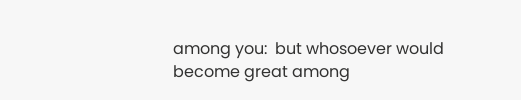among you:  but whosoever would become great among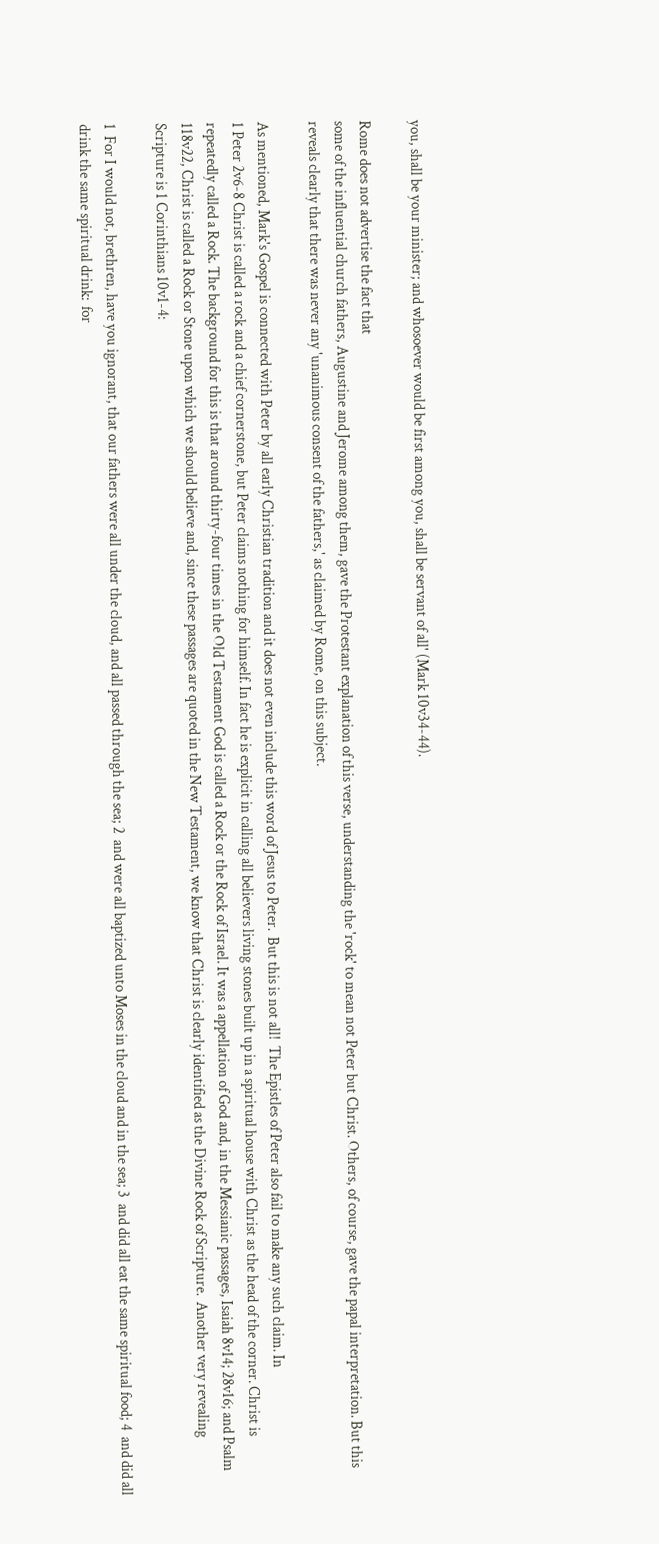you, shall be your minister; and whosoever would be first among you, shall be servant of all' (Mark 10v34-44).

Rome does not advertise the fact that
some of the influential church fathers, Augustine and Jerome among them, gave the Protestant explanation of this verse, understanding the 'rock' to mean not Peter but Christ. Others, of course, gave the papal interpretation. But this reveals clearly that there was never any 'unanimous consent of the fathers,' as claimed by Rome, on this subject.

As mentioned, Mark's Gospel is connected with Peter by all early Christian tradition and it does not even include this word of Jesus to Peter.  But this is not all!  The Epistles of Peter also fail to make any such claim. In
1 Peter 2v6-8 Christ is called a rock and a chief cornerstone, but Peter claims nothing for himself. In fact he is explicit in calling all believers living stones built up in a spiritual house with Christ as the head of the corner. Christ is repeatedly called a Rock. The background for this is that around thirty-four times in the Old Testament God is called a Rock or the Rock of Israel. It was a appellation of God and, in the Messianic passages, Isaiah 8v14; 28v16; and Psalm 118v22, Christ is called a Rock or Stone upon which we should believe and, since these passages are quoted in the New Testament, we know that Christ is clearly identified as the Divine Rock of Scripture.  Another very revealing Scripture is 1 Corinthians 10v1-4:

1  For I would not, brethren, have you ignorant, that our fathers were all under the cloud, and all passed through the sea; 2  and were all baptized unto Moses in the cloud and in the sea; 3  and did all eat the same spiritual food; 4  and did all drink the same spiritual drink:  for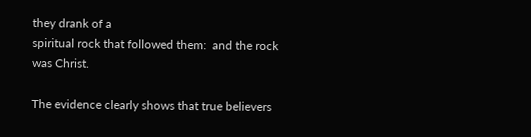they drank of a
spiritual rock that followed them:  and the rock was Christ.

The evidence clearly shows that true believers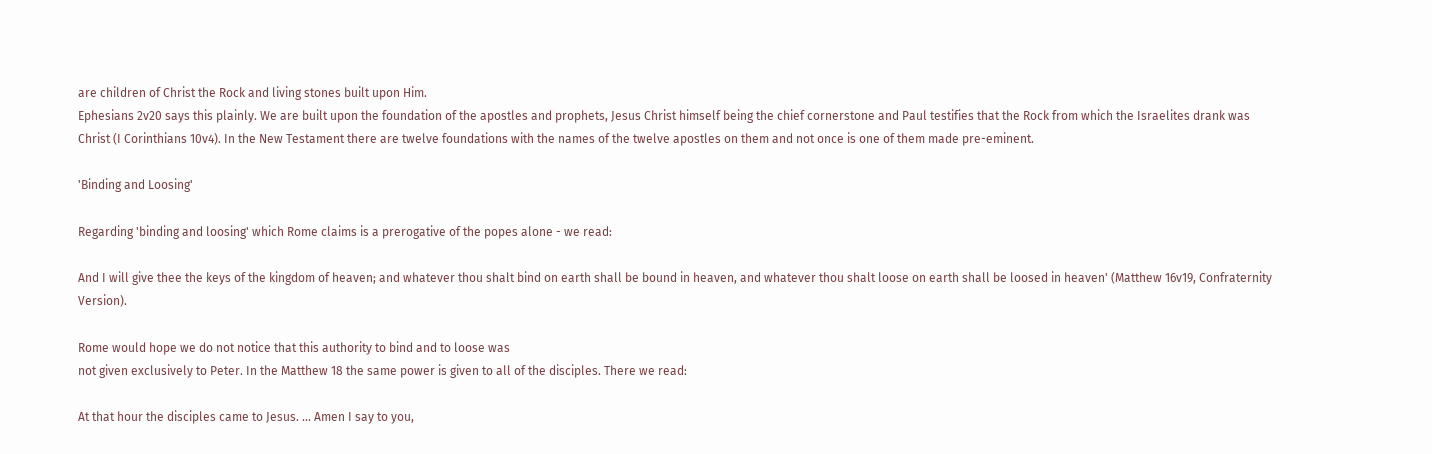are children of Christ the Rock and living stones built upon Him.
Ephesians 2v20 says this plainly. We are built upon the foundation of the apostles and prophets, Jesus Christ himself being the chief cornerstone and Paul testifies that the Rock from which the Israelites drank was Christ (I Corinthians 10v4). In the New Testament there are twelve foundations with the names of the twelve apostles on them and not once is one of them made pre-eminent.

'Binding and Loosing'

Regarding 'binding and loosing' which Rome claims is a prerogative of the popes alone - we read:

And I will give thee the keys of the kingdom of heaven; and whatever thou shalt bind on earth shall be bound in heaven, and whatever thou shalt loose on earth shall be loosed in heaven' (Matthew 16v19, Confraternity Version).

Rome would hope we do not notice that this authority to bind and to loose was
not given exclusively to Peter. In the Matthew 18 the same power is given to all of the disciples. There we read:

At that hour the disciples came to Jesus. ... Amen I say to you,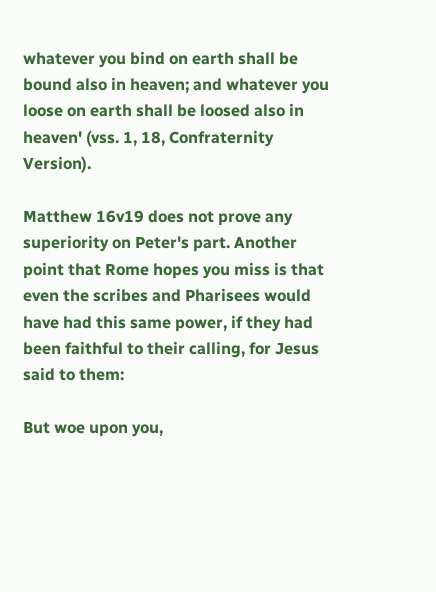whatever you bind on earth shall be bound also in heaven; and whatever you loose on earth shall be loosed also in heaven' (vss. 1, 18, Confraternity Version).

Matthew 16v19 does not prove any superiority on Peter's part. Another point that Rome hopes you miss is that even the scribes and Pharisees would have had this same power, if they had been faithful to their calling, for Jesus said to them:

But woe upon you,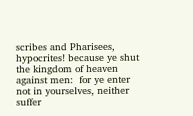scribes and Pharisees, hypocrites! because ye shut the kingdom of heaven against men:  for ye enter not in yourselves, neither suffer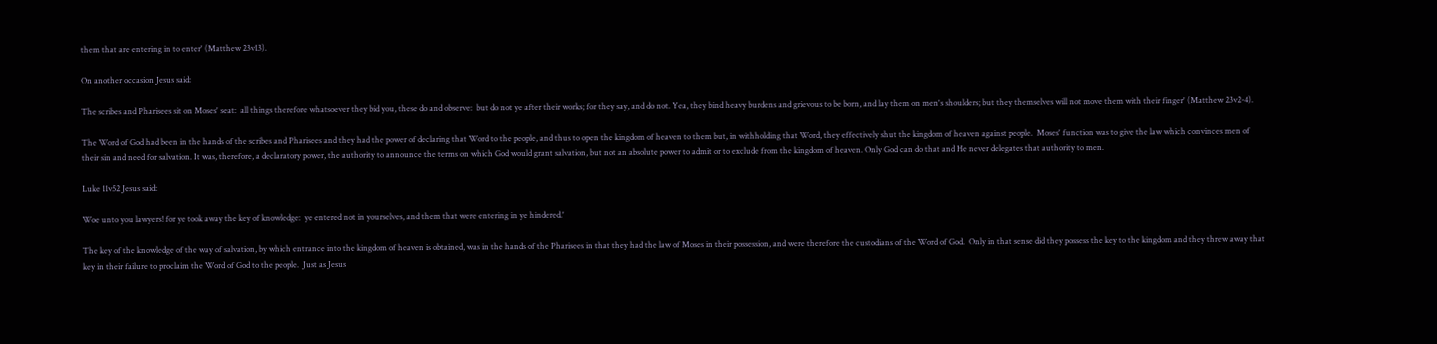them that are entering in to enter' (Matthew 23v13).

On another occasion Jesus said:

The scribes and Pharisees sit on Moses' seat:  all things therefore whatsoever they bid you, these do and observe:  but do not ye after their works; for they say, and do not. Yea, they bind heavy burdens and grievous to be born, and lay them on men's shoulders; but they themselves will not move them with their finger' (Matthew 23v2-4).

The Word of God had been in the hands of the scribes and Pharisees and they had the power of declaring that Word to the people, and thus to open the kingdom of heaven to them but, in withholding that Word, they effectively shut the kingdom of heaven against people.  Moses' function was to give the law which convinces men of their sin and need for salvation. It was, therefore, a declaratory power, the authority to announce the terms on which God would grant salvation, but not an absolute power to admit or to exclude from the kingdom of heaven. Only God can do that and He never delegates that authority to men.

Luke 11v52 Jesus said:

Woe unto you lawyers! for ye took away the key of knowledge:  ye entered not in yourselves, and them that were entering in ye hindered.'

The key of the knowledge of the way of salvation, by which entrance into the kingdom of heaven is obtained, was in the hands of the Pharisees in that they had the law of Moses in their possession, and were therefore the custodians of the Word of God.  Only in that sense did they possess the key to the kingdom and they threw away that key in their failure to proclaim the Word of God to the people.  Just as Jesus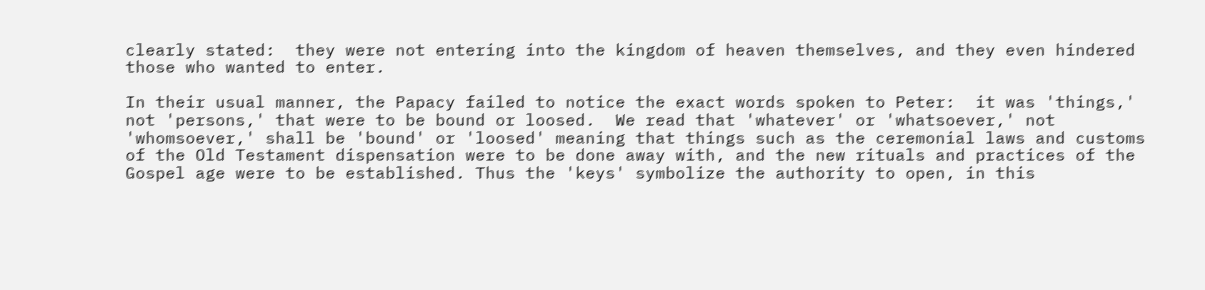clearly stated:  they were not entering into the kingdom of heaven themselves, and they even hindered those who wanted to enter.

In their usual manner, the Papacy failed to notice the exact words spoken to Peter:  it was 'things,' not 'persons,' that were to be bound or loosed.  We read that 'whatever' or 'whatsoever,' not 'whomsoever,' shall be 'bound' or 'loosed' meaning that things such as the ceremonial laws and customs of the Old Testament dispensation were to be done away with, and the new rituals and practices of the Gospel age were to be established. Thus the 'keys' symbolize the authority to open, in this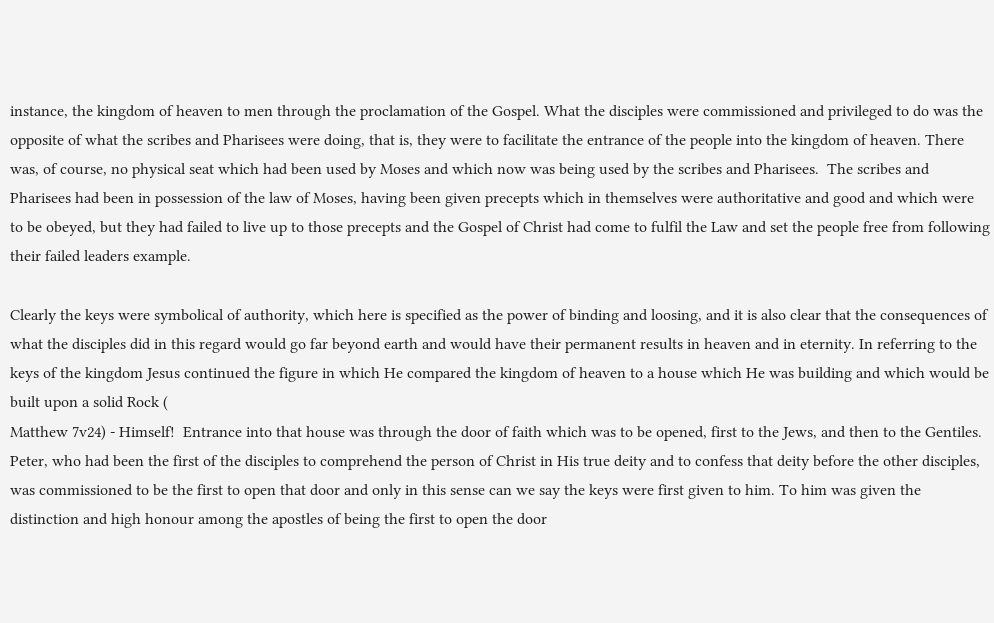instance, the kingdom of heaven to men through the proclamation of the Gospel. What the disciples were commissioned and privileged to do was the opposite of what the scribes and Pharisees were doing, that is, they were to facilitate the entrance of the people into the kingdom of heaven. There was, of course, no physical seat which had been used by Moses and which now was being used by the scribes and Pharisees.  The scribes and Pharisees had been in possession of the law of Moses, having been given precepts which in themselves were authoritative and good and which were to be obeyed, but they had failed to live up to those precepts and the Gospel of Christ had come to fulfil the Law and set the people free from following their failed leaders example.

Clearly the keys were symbolical of authority, which here is specified as the power of binding and loosing, and it is also clear that the consequences of what the disciples did in this regard would go far beyond earth and would have their permanent results in heaven and in eternity. In referring to the keys of the kingdom Jesus continued the figure in which He compared the kingdom of heaven to a house which He was building and which would be built upon a solid Rock (
Matthew 7v24) - Himself!  Entrance into that house was through the door of faith which was to be opened, first to the Jews, and then to the Gentiles. Peter, who had been the first of the disciples to comprehend the person of Christ in His true deity and to confess that deity before the other disciples, was commissioned to be the first to open that door and only in this sense can we say the keys were first given to him. To him was given the distinction and high honour among the apostles of being the first to open the door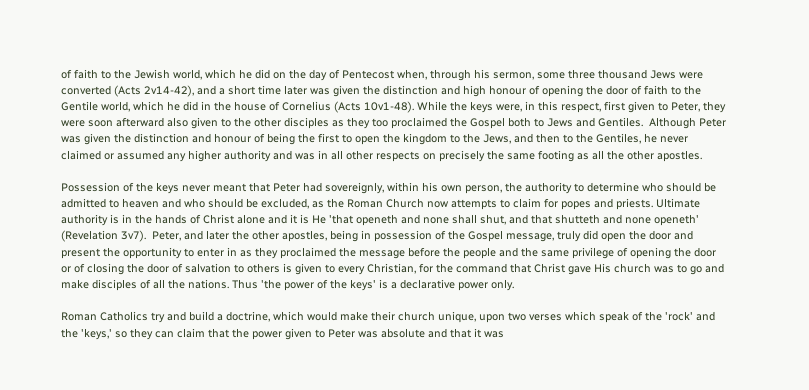of faith to the Jewish world, which he did on the day of Pentecost when, through his sermon, some three thousand Jews were converted (Acts 2v14-42), and a short time later was given the distinction and high honour of opening the door of faith to the Gentile world, which he did in the house of Cornelius (Acts 10v1-48). While the keys were, in this respect, first given to Peter, they were soon afterward also given to the other disciples as they too proclaimed the Gospel both to Jews and Gentiles.  Although Peter was given the distinction and honour of being the first to open the kingdom to the Jews, and then to the Gentiles, he never claimed or assumed any higher authority and was in all other respects on precisely the same footing as all the other apostles.

Possession of the keys never meant that Peter had sovereignly, within his own person, the authority to determine who should be admitted to heaven and who should be excluded, as the Roman Church now attempts to claim for popes and priests. Ultimate authority is in the hands of Christ alone and it is He 'that openeth and none shall shut, and that shutteth and none openeth' (Revelation 3v7).  Peter, and later the other apostles, being in possession of the Gospel message, truly did open the door and present the opportunity to enter in as they proclaimed the message before the people and the same privilege of opening the door or of closing the door of salvation to others is given to every Christian, for the command that Christ gave His church was to go and make disciples of all the nations. Thus 'the power of the keys' is a declarative power only.

Roman Catholics try and build a doctrine, which would make their church unique, upon two verses which speak of the 'rock' and the 'keys,' so they can claim that the power given to Peter was absolute and that it was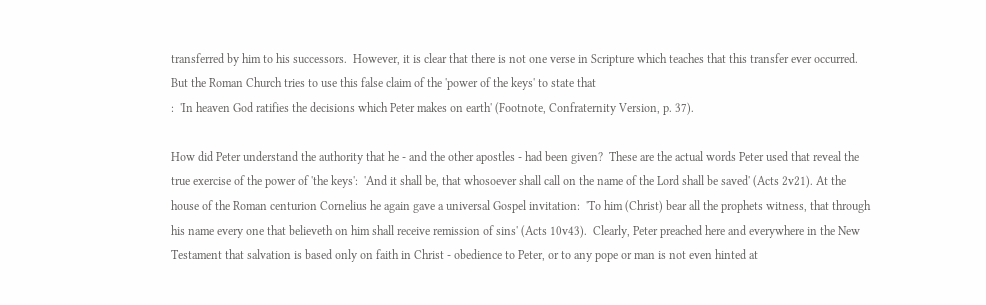transferred by him to his successors.  However, it is clear that there is not one verse in Scripture which teaches that this transfer ever occurred.  But the Roman Church tries to use this false claim of the 'power of the keys' to state that
:  'In heaven God ratifies the decisions which Peter makes on earth' (Footnote, Confraternity Version, p. 37).

How did Peter understand the authority that he - and the other apostles - had been given?  These are the actual words Peter used that reveal the true exercise of the power of 'the keys':  'And it shall be, that whosoever shall call on the name of the Lord shall be saved' (Acts 2v21). At the house of the Roman centurion Cornelius he again gave a universal Gospel invitation:  'To him (Christ) bear all the prophets witness, that through his name every one that believeth on him shall receive remission of sins' (Acts 10v43).  Clearly, Peter preached here and everywhere in the New Testament that salvation is based only on faith in Christ - obedience to Peter, or to any pope or man is not even hinted at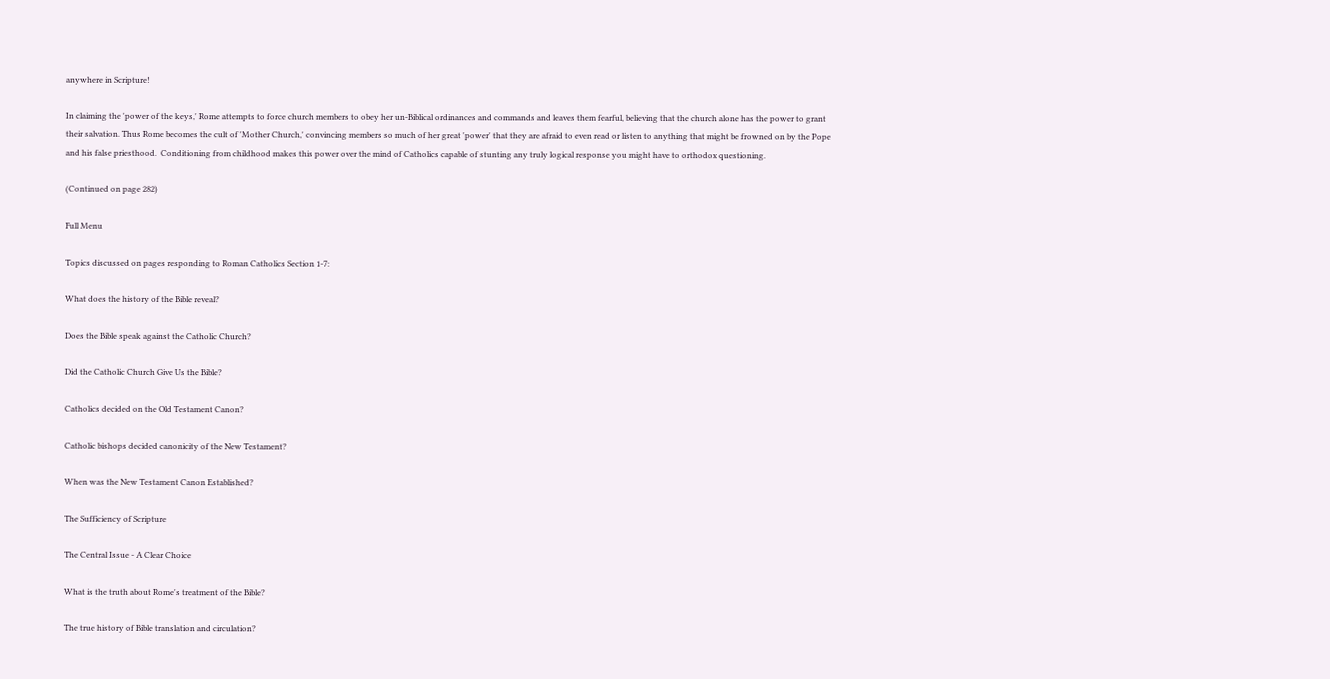anywhere in Scripture!

In claiming the 'power of the keys,' Rome attempts to force church members to obey her un-Biblical ordinances and commands and leaves them fearful, believing that the church alone has the power to grant their salvation. Thus Rome becomes the cult of 'Mother Church,' convincing members so much of her great 'power' that they are afraid to even read or listen to anything that might be frowned on by the Pope and his false priesthood.  Conditioning from childhood makes this power over the mind of Catholics capable of stunting any truly logical response you might have to orthodox questioning.

(Continued on page 282)

Full Menu

Topics discussed on pages responding to Roman Catholics Section 1-7:

What does the history of the Bible reveal?

Does the Bible speak against the Catholic Church?

Did the Catholic Church Give Us the Bible?

Catholics decided on the Old Testament Canon?

Catholic bishops decided canonicity of the New Testament?

When was the New Testament Canon Established?

The Sufficiency of Scripture

The Central Issue - A Clear Choice

What is the truth about Rome's treatment of the Bible?

The true history of Bible translation and circulation?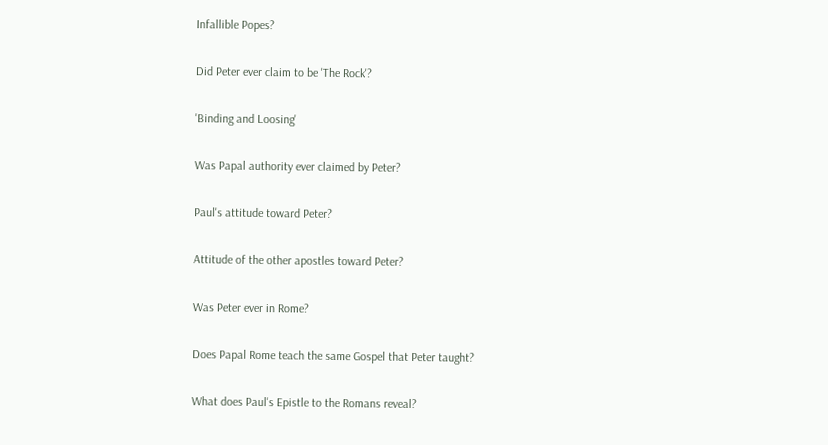Infallible Popes?

Did Peter ever claim to be 'The Rock'?

'Binding and Loosing'

Was Papal authority ever claimed by Peter?

Paul's attitude toward Peter?

Attitude of the other apostles toward Peter?

Was Peter ever in Rome?

Does Papal Rome teach the same Gospel that Peter taught?

What does Paul's Epistle to the Romans reveal?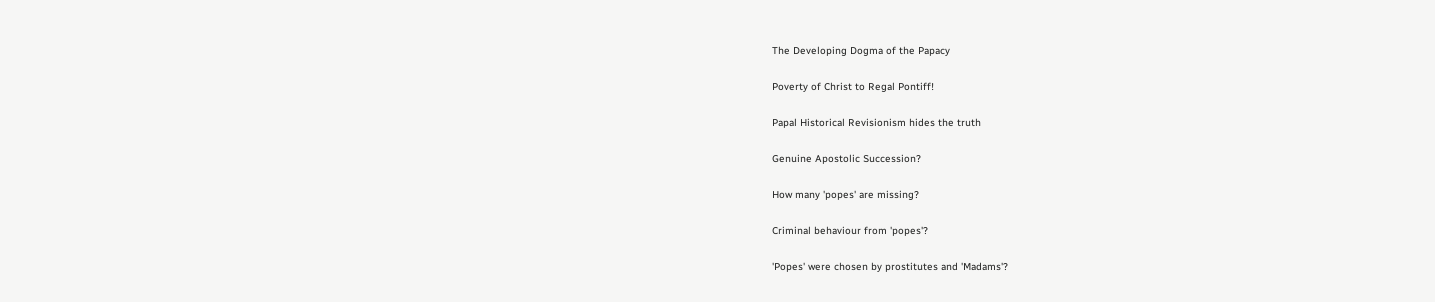The Developing Dogma of the Papacy

Poverty of Christ to Regal Pontiff!

Papal Historical Revisionism hides the truth

Genuine Apostolic Succession?

How many 'popes' are missing?

Criminal behaviour from 'popes'?

'Popes' were chosen by prostitutes and 'Madams'?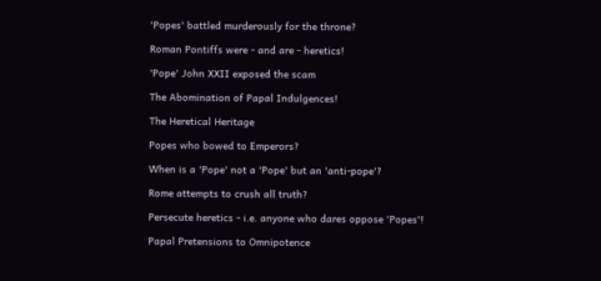'Popes' battled murderously for the throne?

Roman Pontiffs were - and are - heretics!

'Pope' John XXII exposed the scam

The Abomination of Papal Indulgences!

The Heretical Heritage

Popes who bowed to Emperors?

When is a 'Pope' not a 'Pope' but an 'anti-pope'?

Rome attempts to crush all truth?

Persecute heretics - i.e. anyone who dares oppose 'Popes'!

Papal Pretensions to Omnipotence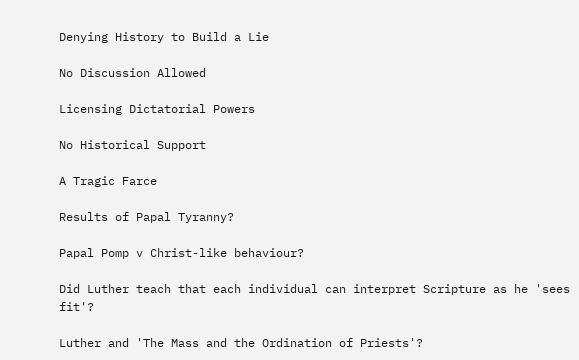Denying History to Build a Lie

No Discussion Allowed

Licensing Dictatorial Powers

No Historical Support

A Tragic Farce

Results of Papal Tyranny?

Papal Pomp v Christ-like behaviour?

Did Luther teach that each individual can interpret Scripture as he 'sees fit'?

Luther and 'The Mass and the Ordination of Priests'?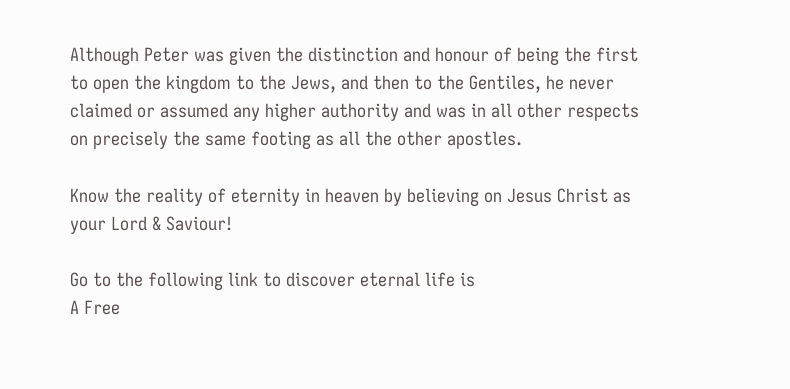Although Peter was given the distinction and honour of being the first to open the kingdom to the Jews, and then to the Gentiles, he never claimed or assumed any higher authority and was in all other respects on precisely the same footing as all the other apostles.

Know the reality of eternity in heaven by believing on Jesus Christ as your Lord & Saviour!

Go to the following link to discover eternal life is
A Free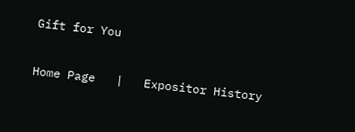Gift for You

Home Page   |   Expositor History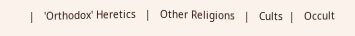|   'Orthodox' Heretics   |   Other Religions   |   Cults  |   Occult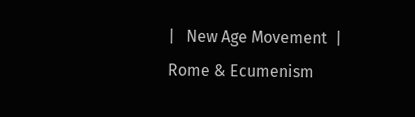|   New Age Movement  |   Rome & Ecumenism